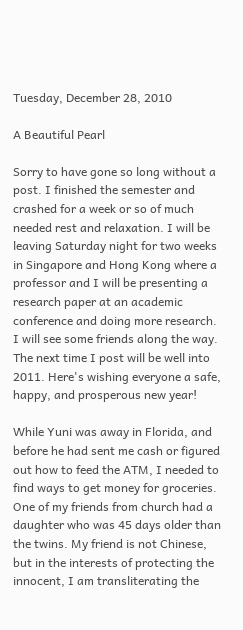Tuesday, December 28, 2010

A Beautiful Pearl

Sorry to have gone so long without a post. I finished the semester and crashed for a week or so of much needed rest and relaxation. I will be leaving Saturday night for two weeks in Singapore and Hong Kong where a professor and I will be presenting a research paper at an academic conference and doing more research. I will see some friends along the way. The next time I post will be well into 2011. Here's wishing everyone a safe, happy, and prosperous new year!

While Yuni was away in Florida, and before he had sent me cash or figured out how to feed the ATM, I needed to find ways to get money for groceries. One of my friends from church had a daughter who was 45 days older than the twins. My friend is not Chinese, but in the interests of protecting the innocent, I am transliterating the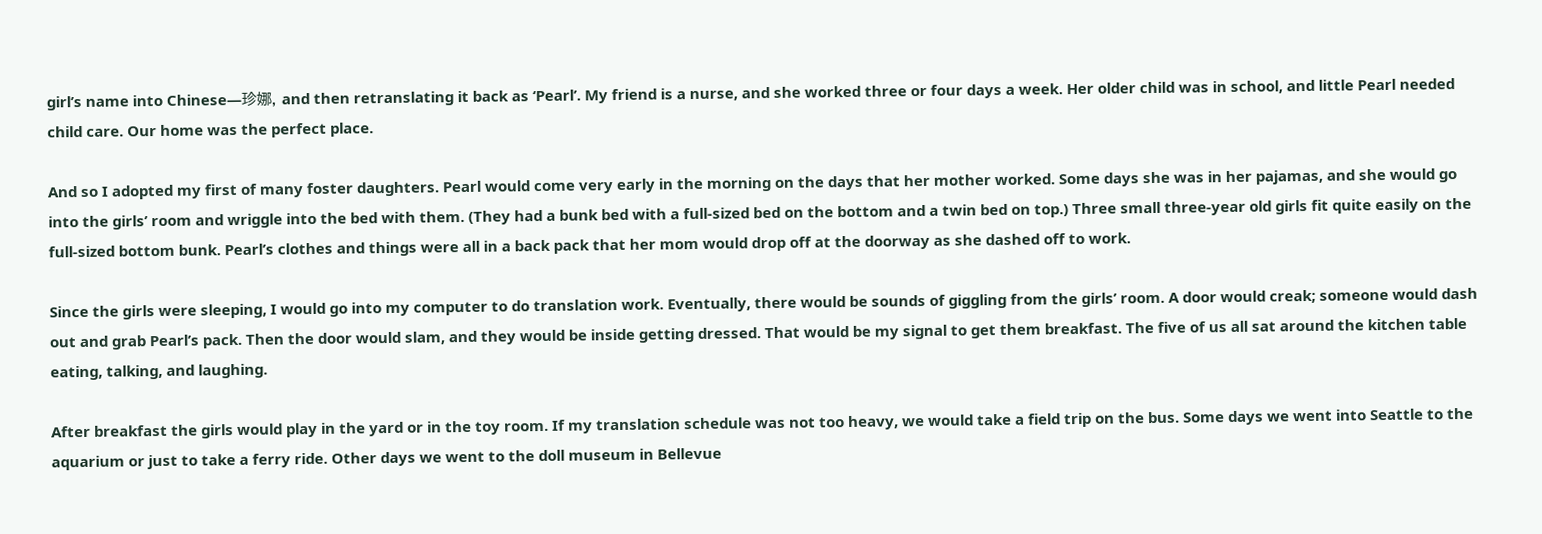girl’s name into Chinese—珍娜, and then retranslating it back as ‘Pearl’. My friend is a nurse, and she worked three or four days a week. Her older child was in school, and little Pearl needed child care. Our home was the perfect place.

And so I adopted my first of many foster daughters. Pearl would come very early in the morning on the days that her mother worked. Some days she was in her pajamas, and she would go into the girls’ room and wriggle into the bed with them. (They had a bunk bed with a full-sized bed on the bottom and a twin bed on top.) Three small three-year old girls fit quite easily on the full-sized bottom bunk. Pearl’s clothes and things were all in a back pack that her mom would drop off at the doorway as she dashed off to work.

Since the girls were sleeping, I would go into my computer to do translation work. Eventually, there would be sounds of giggling from the girls’ room. A door would creak; someone would dash out and grab Pearl’s pack. Then the door would slam, and they would be inside getting dressed. That would be my signal to get them breakfast. The five of us all sat around the kitchen table eating, talking, and laughing.

After breakfast the girls would play in the yard or in the toy room. If my translation schedule was not too heavy, we would take a field trip on the bus. Some days we went into Seattle to the aquarium or just to take a ferry ride. Other days we went to the doll museum in Bellevue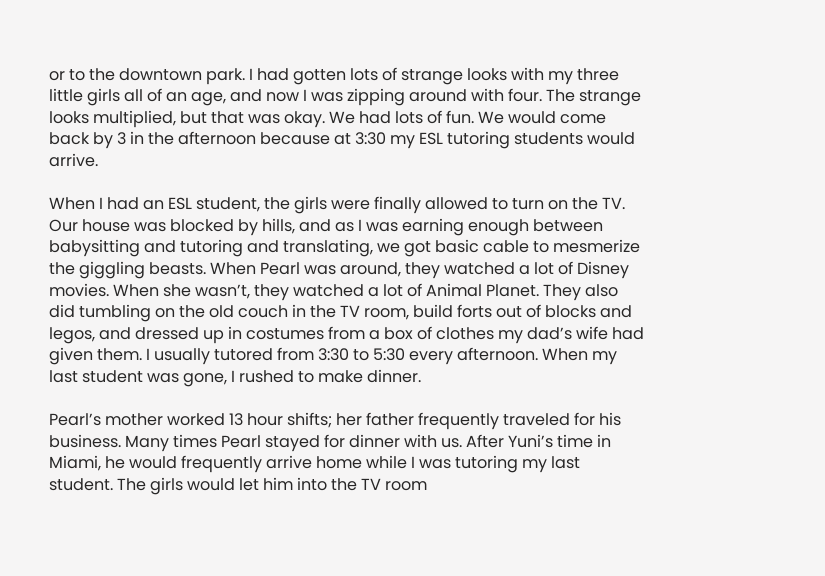or to the downtown park. I had gotten lots of strange looks with my three little girls all of an age, and now I was zipping around with four. The strange looks multiplied, but that was okay. We had lots of fun. We would come back by 3 in the afternoon because at 3:30 my ESL tutoring students would arrive.

When I had an ESL student, the girls were finally allowed to turn on the TV. Our house was blocked by hills, and as I was earning enough between babysitting and tutoring and translating, we got basic cable to mesmerize the giggling beasts. When Pearl was around, they watched a lot of Disney movies. When she wasn’t, they watched a lot of Animal Planet. They also did tumbling on the old couch in the TV room, build forts out of blocks and legos, and dressed up in costumes from a box of clothes my dad’s wife had given them. I usually tutored from 3:30 to 5:30 every afternoon. When my last student was gone, I rushed to make dinner.

Pearl’s mother worked 13 hour shifts; her father frequently traveled for his business. Many times Pearl stayed for dinner with us. After Yuni’s time in Miami, he would frequently arrive home while I was tutoring my last student. The girls would let him into the TV room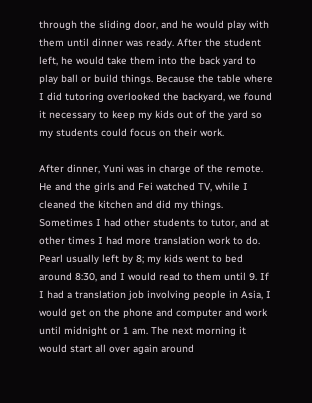through the sliding door, and he would play with them until dinner was ready. After the student left, he would take them into the back yard to play ball or build things. Because the table where I did tutoring overlooked the backyard, we found it necessary to keep my kids out of the yard so my students could focus on their work.

After dinner, Yuni was in charge of the remote. He and the girls and Fei watched TV, while I cleaned the kitchen and did my things. Sometimes I had other students to tutor, and at other times I had more translation work to do. Pearl usually left by 8; my kids went to bed around 8:30, and I would read to them until 9. If I had a translation job involving people in Asia, I would get on the phone and computer and work until midnight or 1 am. The next morning it would start all over again around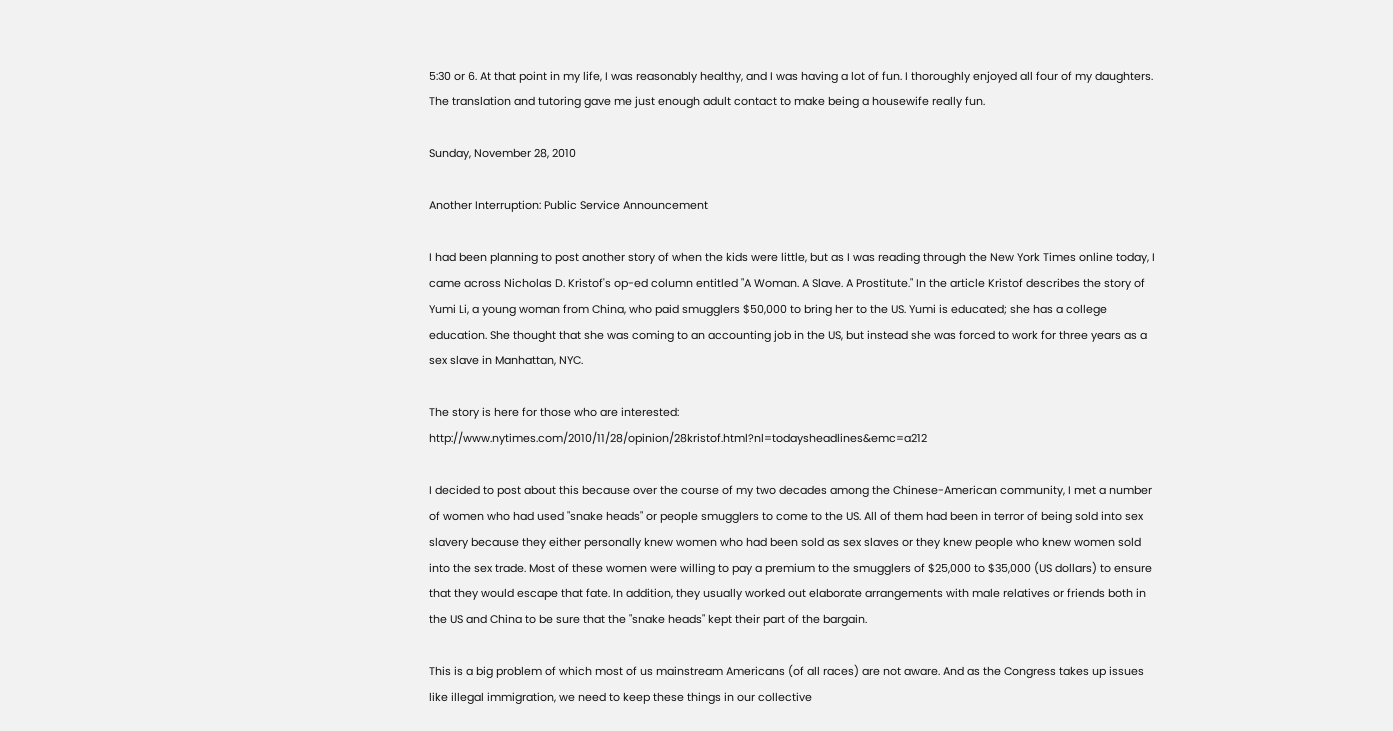5:30 or 6. At that point in my life, I was reasonably healthy, and I was having a lot of fun. I thoroughly enjoyed all four of my daughters. The translation and tutoring gave me just enough adult contact to make being a housewife really fun.

Sunday, November 28, 2010

Another Interruption: Public Service Announcement

I had been planning to post another story of when the kids were little, but as I was reading through the New York Times online today, I came across Nicholas D. Kristof's op-ed column entitled "A Woman. A Slave. A Prostitute." In the article Kristof describes the story of Yumi Li, a young woman from China, who paid smugglers $50,000 to bring her to the US. Yumi is educated; she has a college education. She thought that she was coming to an accounting job in the US, but instead she was forced to work for three years as a sex slave in Manhattan, NYC.

The story is here for those who are interested: http://www.nytimes.com/2010/11/28/opinion/28kristof.html?nl=todaysheadlines&emc=a212

I decided to post about this because over the course of my two decades among the Chinese-American community, I met a number of women who had used "snake heads" or people smugglers to come to the US. All of them had been in terror of being sold into sex slavery because they either personally knew women who had been sold as sex slaves or they knew people who knew women sold into the sex trade. Most of these women were willing to pay a premium to the smugglers of $25,000 to $35,000 (US dollars) to ensure that they would escape that fate. In addition, they usually worked out elaborate arrangements with male relatives or friends both in the US and China to be sure that the "snake heads" kept their part of the bargain.

This is a big problem of which most of us mainstream Americans (of all races) are not aware. And as the Congress takes up issues like illegal immigration, we need to keep these things in our collective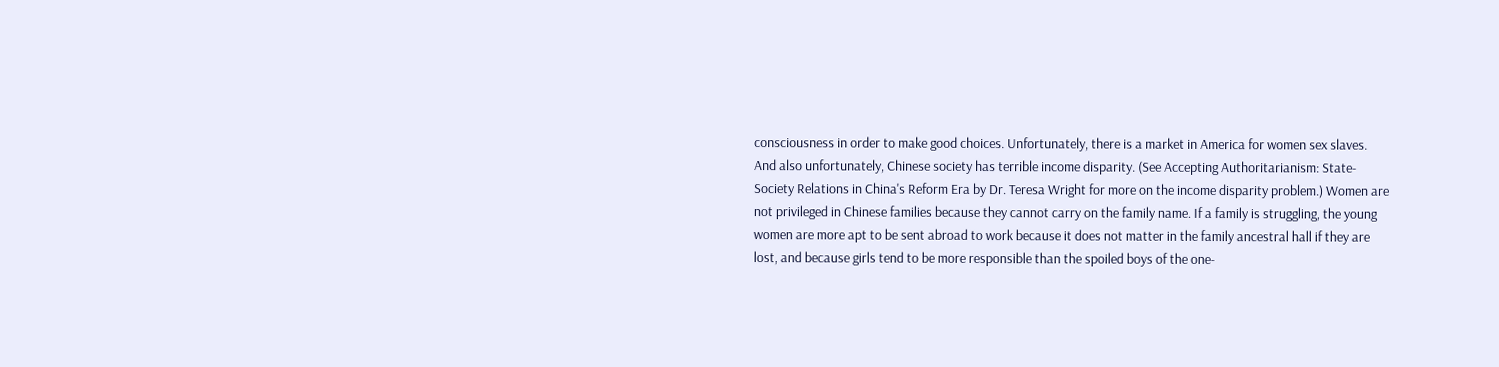consciousness in order to make good choices. Unfortunately, there is a market in America for women sex slaves. And also unfortunately, Chinese society has terrible income disparity. (See Accepting Authoritarianism: State-Society Relations in China's Reform Era by Dr. Teresa Wright for more on the income disparity problem.) Women are not privileged in Chinese families because they cannot carry on the family name. If a family is struggling, the young women are more apt to be sent abroad to work because it does not matter in the family ancestral hall if they are lost, and because girls tend to be more responsible than the spoiled boys of the one-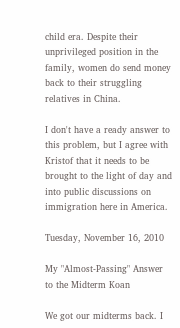child era. Despite their unprivileged position in the family, women do send money back to their struggling relatives in China.

I don't have a ready answer to this problem, but I agree with Kristof that it needs to be brought to the light of day and into public discussions on immigration here in America.

Tuesday, November 16, 2010

My "Almost-Passing" Answer to the Midterm Koan

We got our midterms back. I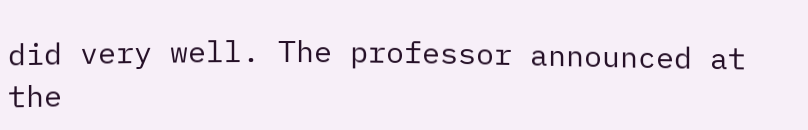did very well. The professor announced at the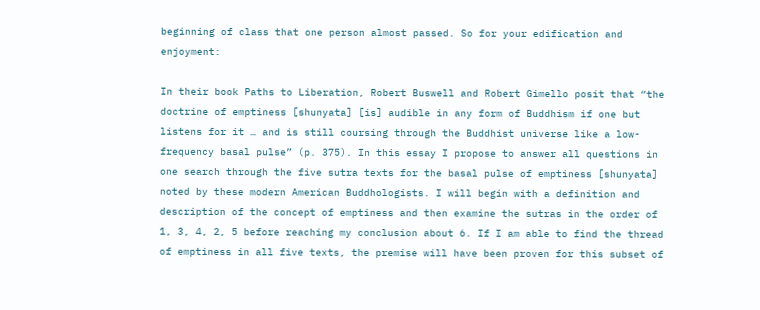beginning of class that one person almost passed. So for your edification and enjoyment:

In their book Paths to Liberation, Robert Buswell and Robert Gimello posit that “the doctrine of emptiness [shunyata] [is] audible in any form of Buddhism if one but listens for it … and is still coursing through the Buddhist universe like a low-frequency basal pulse” (p. 375). In this essay I propose to answer all questions in one search through the five sutra texts for the basal pulse of emptiness [shunyata] noted by these modern American Buddhologists. I will begin with a definition and description of the concept of emptiness and then examine the sutras in the order of 1, 3, 4, 2, 5 before reaching my conclusion about 6. If I am able to find the thread of emptiness in all five texts, the premise will have been proven for this subset of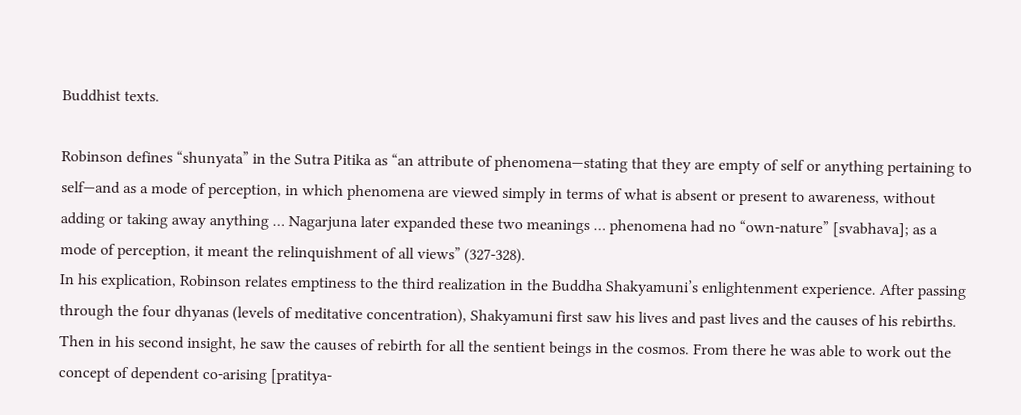Buddhist texts.

Robinson defines “shunyata” in the Sutra Pitika as “an attribute of phenomena—stating that they are empty of self or anything pertaining to self—and as a mode of perception, in which phenomena are viewed simply in terms of what is absent or present to awareness, without adding or taking away anything … Nagarjuna later expanded these two meanings … phenomena had no “own-nature” [svabhava]; as a mode of perception, it meant the relinquishment of all views” (327-328).
In his explication, Robinson relates emptiness to the third realization in the Buddha Shakyamuni’s enlightenment experience. After passing through the four dhyanas (levels of meditative concentration), Shakyamuni first saw his lives and past lives and the causes of his rebirths. Then in his second insight, he saw the causes of rebirth for all the sentient beings in the cosmos. From there he was able to work out the concept of dependent co-arising [pratitya-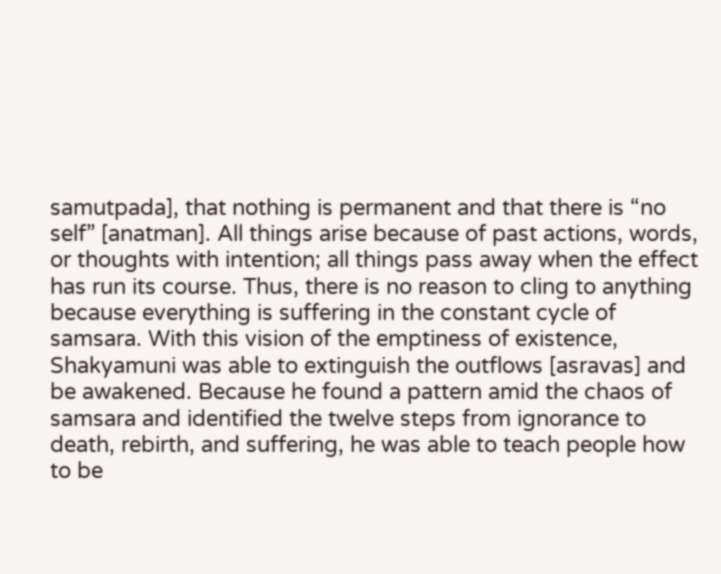samutpada], that nothing is permanent and that there is “no self” [anatman]. All things arise because of past actions, words, or thoughts with intention; all things pass away when the effect has run its course. Thus, there is no reason to cling to anything because everything is suffering in the constant cycle of samsara. With this vision of the emptiness of existence, Shakyamuni was able to extinguish the outflows [asravas] and be awakened. Because he found a pattern amid the chaos of samsara and identified the twelve steps from ignorance to death, rebirth, and suffering, he was able to teach people how to be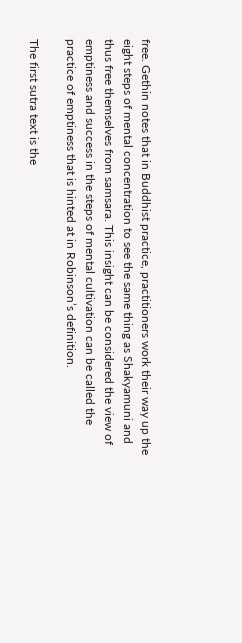free. Gethin notes that in Buddhist practice, practitioners work their way up the eight steps of mental concentration to see the same thing as Shakyamuni and thus free themselves from samsara. This insight can be considered the view of emptiness and success in the steps of mental cultivation can be called the practice of emptiness that is hinted at in Robinson’s definition.

The first sutra text is the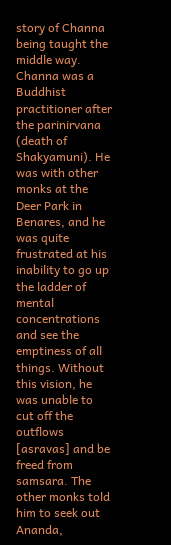story of Channa being taught the middle way. Channa was a Buddhist practitioner after the parinirvana (death of Shakyamuni). He was with other monks at the Deer Park in Benares, and he was quite frustrated at his inability to go up the ladder of mental concentrations and see the emptiness of all things. Without this vision, he was unable to cut off the outflows [asravas] and be freed from samsara. The other monks told him to seek out Ananda,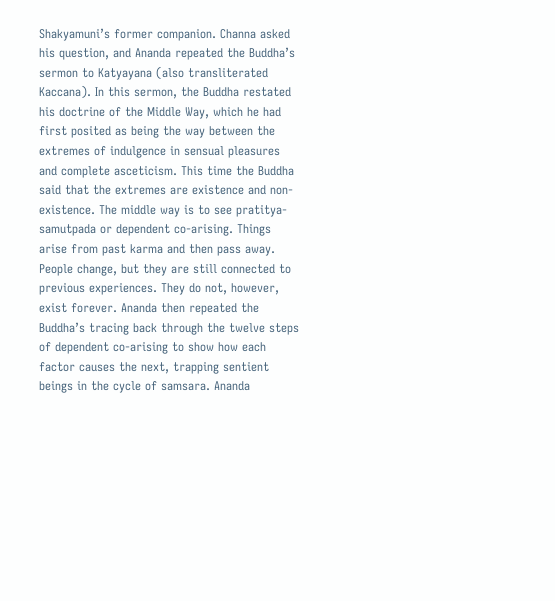Shakyamuni’s former companion. Channa asked his question, and Ananda repeated the Buddha’s sermon to Katyayana (also transliterated Kaccana). In this sermon, the Buddha restated his doctrine of the Middle Way, which he had first posited as being the way between the extremes of indulgence in sensual pleasures and complete asceticism. This time the Buddha said that the extremes are existence and non-existence. The middle way is to see pratitya-samutpada or dependent co-arising. Things arise from past karma and then pass away. People change, but they are still connected to previous experiences. They do not, however, exist forever. Ananda then repeated the Buddha’s tracing back through the twelve steps of dependent co-arising to show how each factor causes the next, trapping sentient beings in the cycle of samsara. Ananda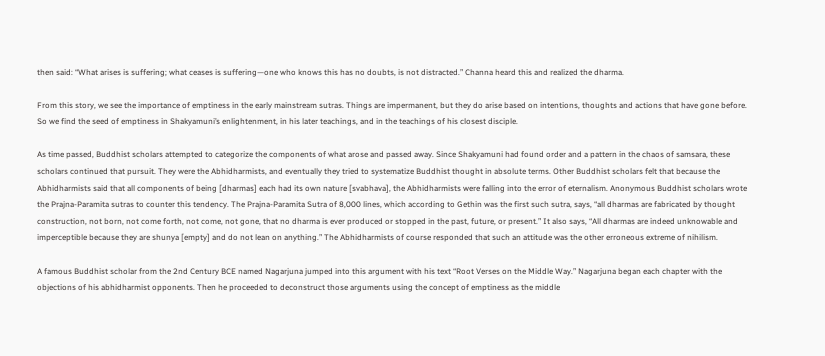then said: “What arises is suffering; what ceases is suffering—one who knows this has no doubts, is not distracted.” Channa heard this and realized the dharma.

From this story, we see the importance of emptiness in the early mainstream sutras. Things are impermanent, but they do arise based on intentions, thoughts and actions that have gone before. So we find the seed of emptiness in Shakyamuni’s enlightenment, in his later teachings, and in the teachings of his closest disciple.

As time passed, Buddhist scholars attempted to categorize the components of what arose and passed away. Since Shakyamuni had found order and a pattern in the chaos of samsara, these scholars continued that pursuit. They were the Abhidharmists, and eventually they tried to systematize Buddhist thought in absolute terms. Other Buddhist scholars felt that because the Abhidharmists said that all components of being [dharmas] each had its own nature [svabhava], the Abhidharmists were falling into the error of eternalism. Anonymous Buddhist scholars wrote the Prajna-Paramita sutras to counter this tendency. The Prajna-Paramita Sutra of 8,000 lines, which according to Gethin was the first such sutra, says, “all dharmas are fabricated by thought construction, not born, not come forth, not come, not gone, that no dharma is ever produced or stopped in the past, future, or present.” It also says, “All dharmas are indeed unknowable and imperceptible because they are shunya [empty] and do not lean on anything.” The Abhidharmists of course responded that such an attitude was the other erroneous extreme of nihilism.

A famous Buddhist scholar from the 2nd Century BCE named Nagarjuna jumped into this argument with his text “Root Verses on the Middle Way.” Nagarjuna began each chapter with the objections of his abhidharmist opponents. Then he proceeded to deconstruct those arguments using the concept of emptiness as the middle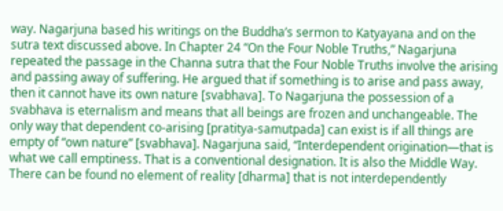way. Nagarjuna based his writings on the Buddha’s sermon to Katyayana and on the sutra text discussed above. In Chapter 24 “On the Four Noble Truths,” Nagarjuna repeated the passage in the Channa sutra that the Four Noble Truths involve the arising and passing away of suffering. He argued that if something is to arise and pass away, then it cannot have its own nature [svabhava]. To Nagarjuna the possession of a svabhava is eternalism and means that all beings are frozen and unchangeable. The only way that dependent co-arising [pratitya-samutpada] can exist is if all things are empty of “own nature” [svabhava]. Nagarjuna said, “Interdependent origination—that is what we call emptiness. That is a conventional designation. It is also the Middle Way. There can be found no element of reality [dharma] that is not interdependently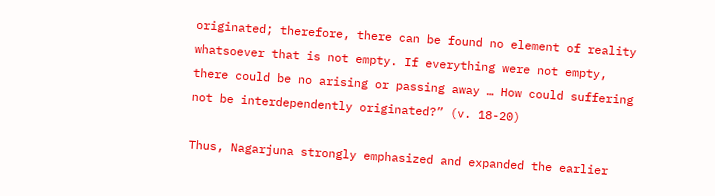originated; therefore, there can be found no element of reality whatsoever that is not empty. If everything were not empty, there could be no arising or passing away … How could suffering not be interdependently originated?” (v. 18-20)

Thus, Nagarjuna strongly emphasized and expanded the earlier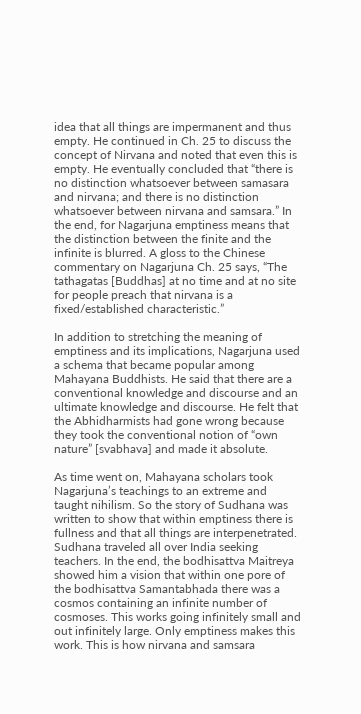idea that all things are impermanent and thus empty. He continued in Ch. 25 to discuss the concept of Nirvana and noted that even this is empty. He eventually concluded that “there is no distinction whatsoever between samasara and nirvana; and there is no distinction whatsoever between nirvana and samsara.” In the end, for Nagarjuna emptiness means that the distinction between the finite and the infinite is blurred. A gloss to the Chinese commentary on Nagarjuna Ch. 25 says, “The tathagatas [Buddhas] at no time and at no site for people preach that nirvana is a fixed/established characteristic.”

In addition to stretching the meaning of emptiness and its implications, Nagarjuna used a schema that became popular among Mahayana Buddhists. He said that there are a conventional knowledge and discourse and an ultimate knowledge and discourse. He felt that the Abhidharmists had gone wrong because they took the conventional notion of “own nature” [svabhava] and made it absolute.

As time went on, Mahayana scholars took Nagarjuna’s teachings to an extreme and taught nihilism. So the story of Sudhana was written to show that within emptiness there is fullness and that all things are interpenetrated. Sudhana traveled all over India seeking teachers. In the end, the bodhisattva Maitreya showed him a vision that within one pore of the bodhisattva Samantabhada there was a cosmos containing an infinite number of cosmoses. This works going infinitely small and out infinitely large. Only emptiness makes this work. This is how nirvana and samsara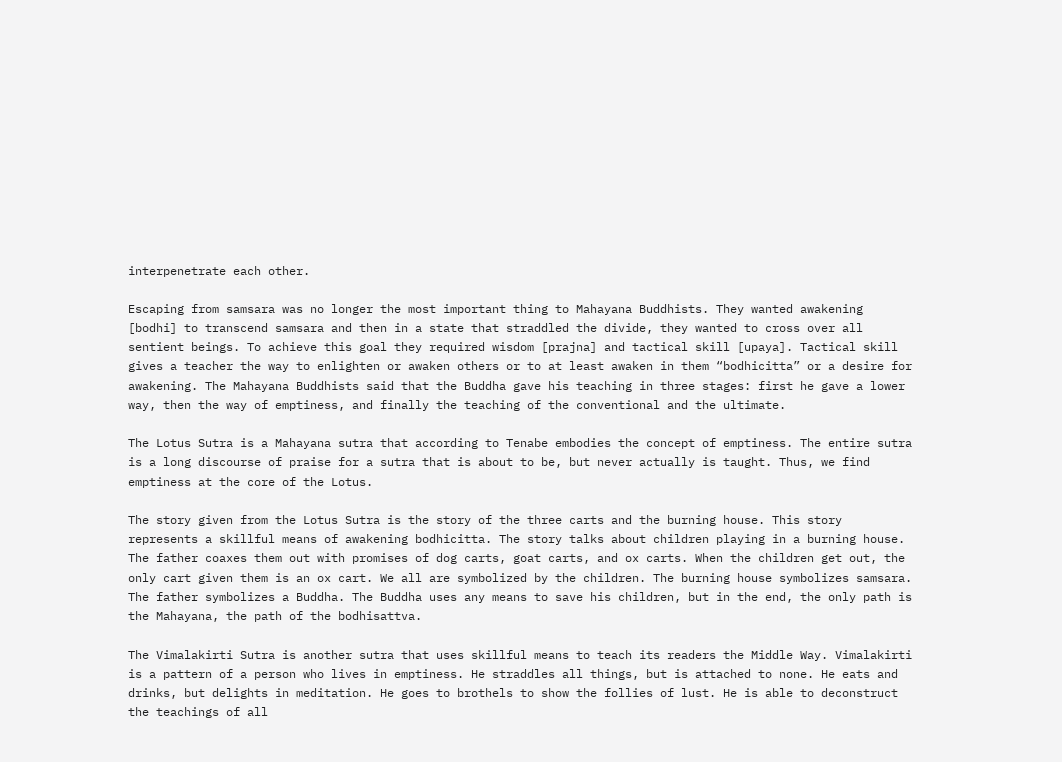interpenetrate each other.

Escaping from samsara was no longer the most important thing to Mahayana Buddhists. They wanted awakening [bodhi] to transcend samsara and then in a state that straddled the divide, they wanted to cross over all sentient beings. To achieve this goal they required wisdom [prajna] and tactical skill [upaya]. Tactical skill gives a teacher the way to enlighten or awaken others or to at least awaken in them “bodhicitta” or a desire for awakening. The Mahayana Buddhists said that the Buddha gave his teaching in three stages: first he gave a lower way, then the way of emptiness, and finally the teaching of the conventional and the ultimate.

The Lotus Sutra is a Mahayana sutra that according to Tenabe embodies the concept of emptiness. The entire sutra is a long discourse of praise for a sutra that is about to be, but never actually is taught. Thus, we find emptiness at the core of the Lotus.

The story given from the Lotus Sutra is the story of the three carts and the burning house. This story represents a skillful means of awakening bodhicitta. The story talks about children playing in a burning house. The father coaxes them out with promises of dog carts, goat carts, and ox carts. When the children get out, the only cart given them is an ox cart. We all are symbolized by the children. The burning house symbolizes samsara. The father symbolizes a Buddha. The Buddha uses any means to save his children, but in the end, the only path is the Mahayana, the path of the bodhisattva.

The Vimalakirti Sutra is another sutra that uses skillful means to teach its readers the Middle Way. Vimalakirti is a pattern of a person who lives in emptiness. He straddles all things, but is attached to none. He eats and drinks, but delights in meditation. He goes to brothels to show the follies of lust. He is able to deconstruct the teachings of all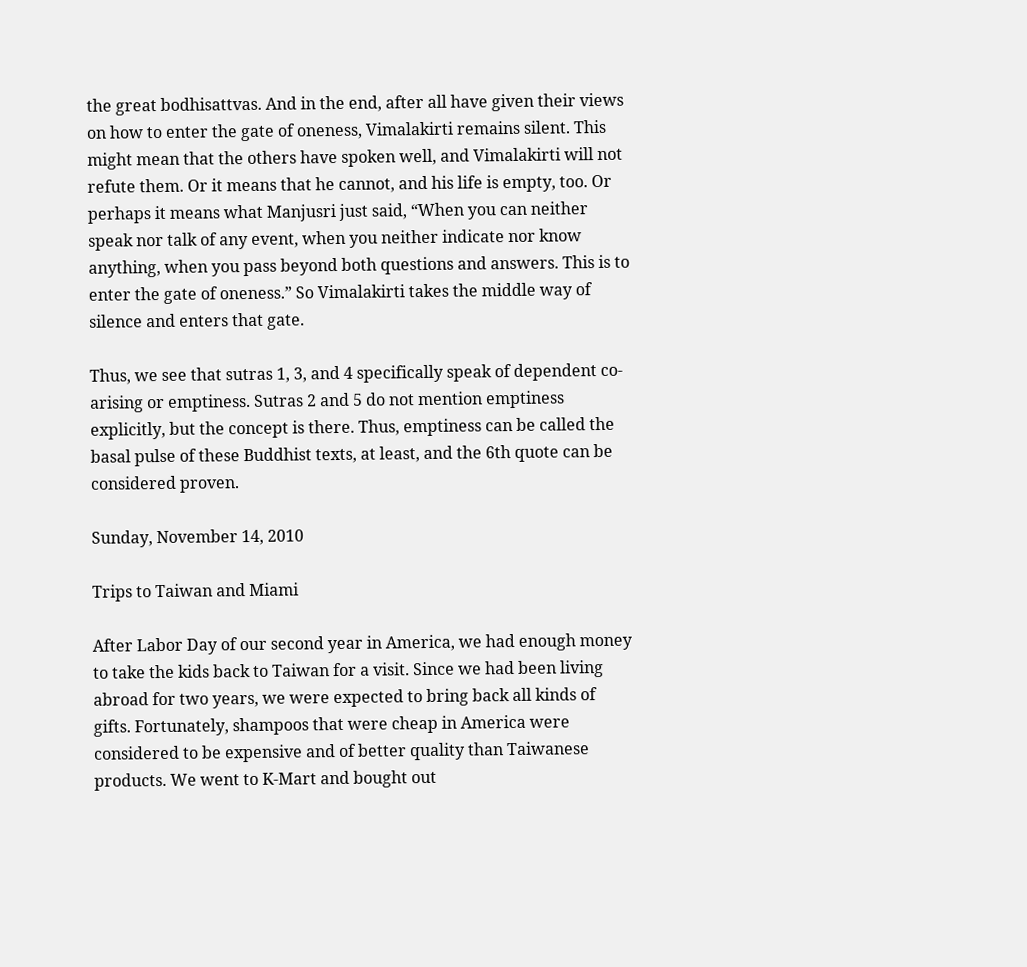the great bodhisattvas. And in the end, after all have given their views on how to enter the gate of oneness, Vimalakirti remains silent. This might mean that the others have spoken well, and Vimalakirti will not refute them. Or it means that he cannot, and his life is empty, too. Or perhaps it means what Manjusri just said, “When you can neither speak nor talk of any event, when you neither indicate nor know anything, when you pass beyond both questions and answers. This is to enter the gate of oneness.” So Vimalakirti takes the middle way of silence and enters that gate.

Thus, we see that sutras 1, 3, and 4 specifically speak of dependent co-arising or emptiness. Sutras 2 and 5 do not mention emptiness explicitly, but the concept is there. Thus, emptiness can be called the basal pulse of these Buddhist texts, at least, and the 6th quote can be considered proven.

Sunday, November 14, 2010

Trips to Taiwan and Miami

After Labor Day of our second year in America, we had enough money to take the kids back to Taiwan for a visit. Since we had been living abroad for two years, we were expected to bring back all kinds of gifts. Fortunately, shampoos that were cheap in America were considered to be expensive and of better quality than Taiwanese products. We went to K-Mart and bought out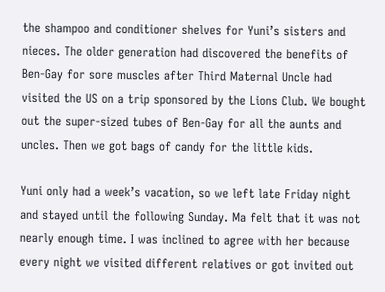the shampoo and conditioner shelves for Yuni’s sisters and nieces. The older generation had discovered the benefits of Ben-Gay for sore muscles after Third Maternal Uncle had visited the US on a trip sponsored by the Lions Club. We bought out the super-sized tubes of Ben-Gay for all the aunts and uncles. Then we got bags of candy for the little kids.

Yuni only had a week’s vacation, so we left late Friday night and stayed until the following Sunday. Ma felt that it was not nearly enough time. I was inclined to agree with her because every night we visited different relatives or got invited out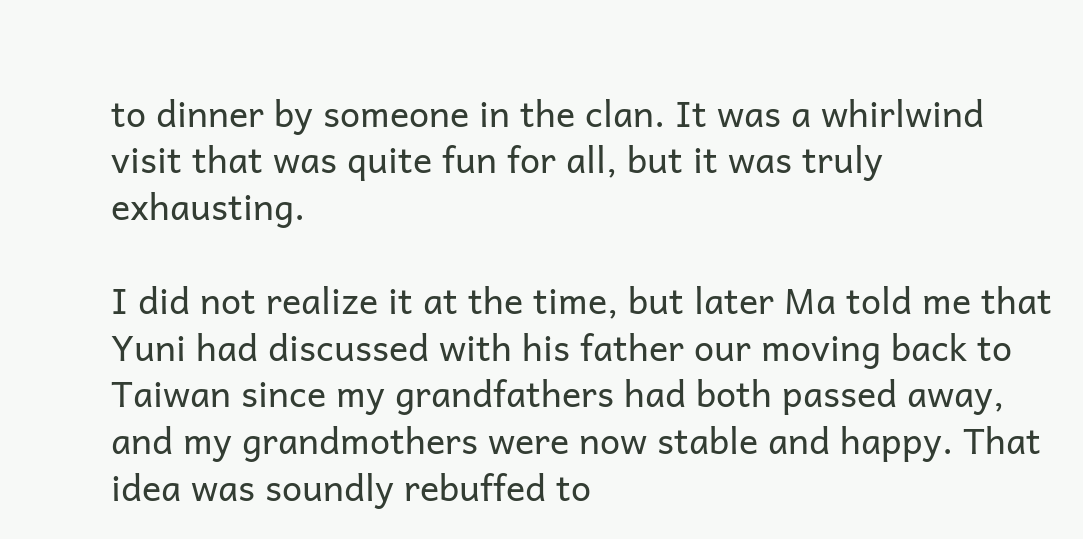to dinner by someone in the clan. It was a whirlwind visit that was quite fun for all, but it was truly exhausting.

I did not realize it at the time, but later Ma told me that Yuni had discussed with his father our moving back to Taiwan since my grandfathers had both passed away, and my grandmothers were now stable and happy. That idea was soundly rebuffed to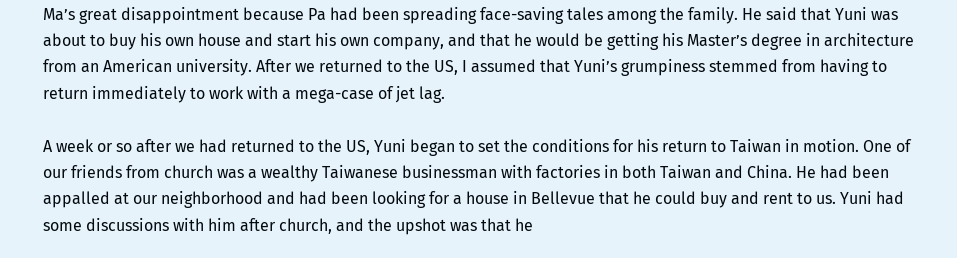Ma’s great disappointment because Pa had been spreading face-saving tales among the family. He said that Yuni was about to buy his own house and start his own company, and that he would be getting his Master’s degree in architecture from an American university. After we returned to the US, I assumed that Yuni’s grumpiness stemmed from having to return immediately to work with a mega-case of jet lag.

A week or so after we had returned to the US, Yuni began to set the conditions for his return to Taiwan in motion. One of our friends from church was a wealthy Taiwanese businessman with factories in both Taiwan and China. He had been appalled at our neighborhood and had been looking for a house in Bellevue that he could buy and rent to us. Yuni had some discussions with him after church, and the upshot was that he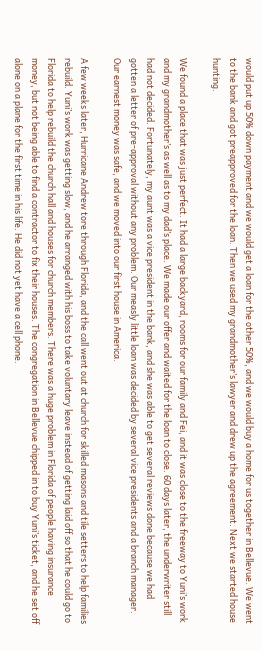would put up 50% down payment and we would get a loan for the other 50%, and we would buy a home for us together in Bellevue. We went to the bank and got preapproved for the loan. Then we used my grandmother’s lawyer and drew up the agreement. Next we started house hunting.

We found a place that was just perfect. It had a large backyard, rooms for our family and Fei, and it was close to the freeway to Yuni’s work and my grandmother’s as well as to my dad’s place. We made our offer and waited for the loan to close. 60 days later, the underwriter still had not decided. Fortunately, my aunt was a vice president in the bank, and she was able to get several reviews done because we had gotten a letter of pre-approval without any problem. Our measly little loan was decided by several vice presidents and a branch manager. Our earnest money was safe, and we moved into our first house in America.

A few weeks later, Hurricane Andrew tore through Florida, and the call went out at church for skilled masons and tile setters to help families rebuild. Yuni’s work was getting slow, and he arranged with his boss to take voluntary leave instead of getting laid off so that he could go to Florida to help rebuild the church hall and houses for church members. There was a huge problem in Florida of people having insurance money, but not being able to find a contractor to fix their houses. The congregation in Bellevue chipped in to buy Yuni’s ticket, and he set off alone on a plane for the first time in his life. He did not yet have a cell phone.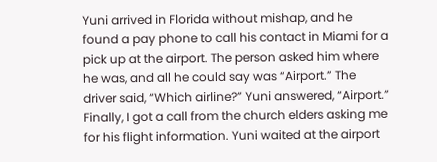Yuni arrived in Florida without mishap, and he found a pay phone to call his contact in Miami for a pick up at the airport. The person asked him where he was, and all he could say was “Airport.” The driver said, “Which airline?” Yuni answered, “Airport.” Finally, I got a call from the church elders asking me for his flight information. Yuni waited at the airport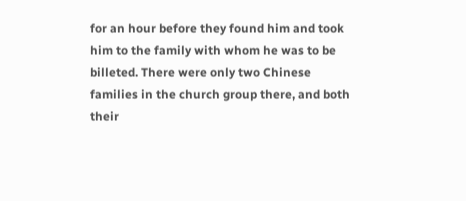for an hour before they found him and took him to the family with whom he was to be billeted. There were only two Chinese families in the church group there, and both their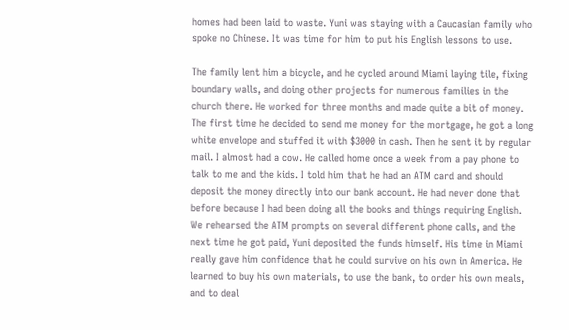homes had been laid to waste. Yuni was staying with a Caucasian family who spoke no Chinese. It was time for him to put his English lessons to use.

The family lent him a bicycle, and he cycled around Miami laying tile, fixing boundary walls, and doing other projects for numerous families in the church there. He worked for three months and made quite a bit of money. The first time he decided to send me money for the mortgage, he got a long white envelope and stuffed it with $3000 in cash. Then he sent it by regular mail. I almost had a cow. He called home once a week from a pay phone to talk to me and the kids. I told him that he had an ATM card and should deposit the money directly into our bank account. He had never done that before because I had been doing all the books and things requiring English. We rehearsed the ATM prompts on several different phone calls, and the next time he got paid, Yuni deposited the funds himself. His time in Miami really gave him confidence that he could survive on his own in America. He learned to buy his own materials, to use the bank, to order his own meals, and to deal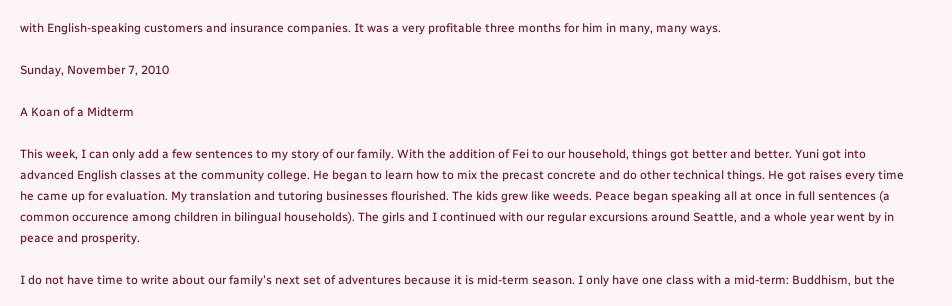with English-speaking customers and insurance companies. It was a very profitable three months for him in many, many ways.

Sunday, November 7, 2010

A Koan of a Midterm

This week, I can only add a few sentences to my story of our family. With the addition of Fei to our household, things got better and better. Yuni got into advanced English classes at the community college. He began to learn how to mix the precast concrete and do other technical things. He got raises every time he came up for evaluation. My translation and tutoring businesses flourished. The kids grew like weeds. Peace began speaking all at once in full sentences (a common occurence among children in bilingual households). The girls and I continued with our regular excursions around Seattle, and a whole year went by in peace and prosperity.

I do not have time to write about our family's next set of adventures because it is mid-term season. I only have one class with a mid-term: Buddhism, but the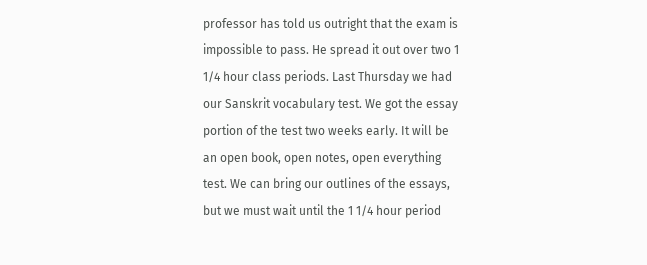professor has told us outright that the exam is impossible to pass. He spread it out over two 1 1/4 hour class periods. Last Thursday we had our Sanskrit vocabulary test. We got the essay portion of the test two weeks early. It will be an open book, open notes, open everything test. We can bring our outlines of the essays, but we must wait until the 1 1/4 hour period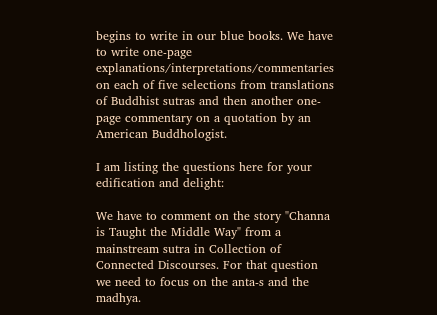begins to write in our blue books. We have to write one-page explanations/interpretations/commentaries on each of five selections from translations of Buddhist sutras and then another one-page commentary on a quotation by an American Buddhologist.

I am listing the questions here for your edification and delight:

We have to comment on the story "Channa is Taught the Middle Way" from a mainstream sutra in Collection of Connected Discourses. For that question we need to focus on the anta-s and the madhya.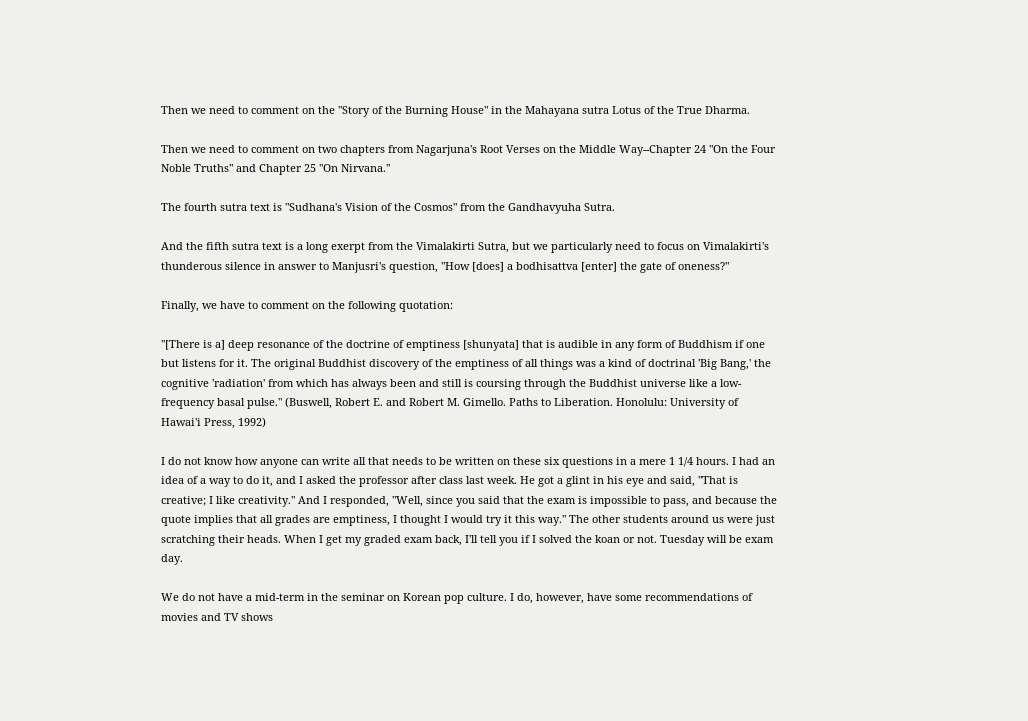Then we need to comment on the "Story of the Burning House" in the Mahayana sutra Lotus of the True Dharma.

Then we need to comment on two chapters from Nagarjuna's Root Verses on the Middle Way--Chapter 24 "On the Four Noble Truths" and Chapter 25 "On Nirvana."

The fourth sutra text is "Sudhana's Vision of the Cosmos" from the Gandhavyuha Sutra.

And the fifth sutra text is a long exerpt from the Vimalakirti Sutra, but we particularly need to focus on Vimalakirti's thunderous silence in answer to Manjusri's question, "How [does] a bodhisattva [enter] the gate of oneness?"

Finally, we have to comment on the following quotation:

"[There is a] deep resonance of the doctrine of emptiness [shunyata] that is audible in any form of Buddhism if one but listens for it. The original Buddhist discovery of the emptiness of all things was a kind of doctrinal 'Big Bang,' the cognitive 'radiation' from which has always been and still is coursing through the Buddhist universe like a low-frequency basal pulse." (Buswell, Robert E. and Robert M. Gimello. Paths to Liberation. Honolulu: University of Hawai'i Press, 1992)

I do not know how anyone can write all that needs to be written on these six questions in a mere 1 1/4 hours. I had an idea of a way to do it, and I asked the professor after class last week. He got a glint in his eye and said, "That is creative; I like creativity." And I responded, "Well, since you said that the exam is impossible to pass, and because the quote implies that all grades are emptiness, I thought I would try it this way." The other students around us were just scratching their heads. When I get my graded exam back, I'll tell you if I solved the koan or not. Tuesday will be exam day.

We do not have a mid-term in the seminar on Korean pop culture. I do, however, have some recommendations of movies and TV shows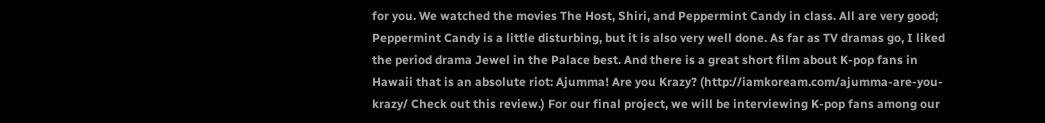for you. We watched the movies The Host, Shiri, and Peppermint Candy in class. All are very good; Peppermint Candy is a little disturbing, but it is also very well done. As far as TV dramas go, I liked the period drama Jewel in the Palace best. And there is a great short film about K-pop fans in Hawaii that is an absolute riot: Ajumma! Are you Krazy? (http://iamkoream.com/ajumma-are-you-krazy/ Check out this review.) For our final project, we will be interviewing K-pop fans among our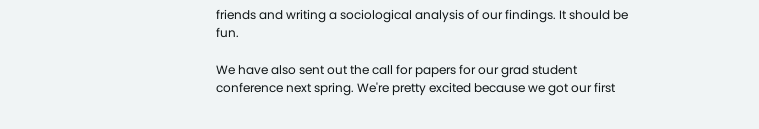friends and writing a sociological analysis of our findings. It should be fun.

We have also sent out the call for papers for our grad student conference next spring. We're pretty excited because we got our first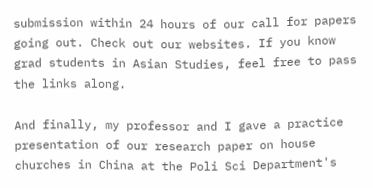submission within 24 hours of our call for papers going out. Check out our websites. If you know grad students in Asian Studies, feel free to pass the links along.

And finally, my professor and I gave a practice presentation of our research paper on house churches in China at the Poli Sci Department's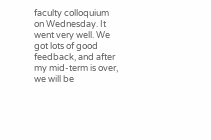faculty colloquium on Wednesday. It went very well. We got lots of good feedback, and after my mid-term is over, we will be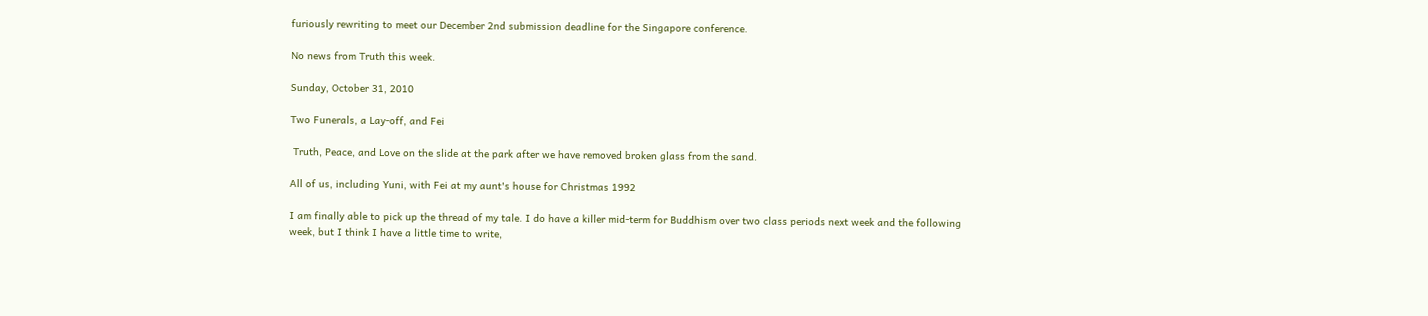furiously rewriting to meet our December 2nd submission deadline for the Singapore conference.

No news from Truth this week.

Sunday, October 31, 2010

Two Funerals, a Lay-off, and Fei

 Truth, Peace, and Love on the slide at the park after we have removed broken glass from the sand.

All of us, including Yuni, with Fei at my aunt's house for Christmas 1992

I am finally able to pick up the thread of my tale. I do have a killer mid-term for Buddhism over two class periods next week and the following week, but I think I have a little time to write,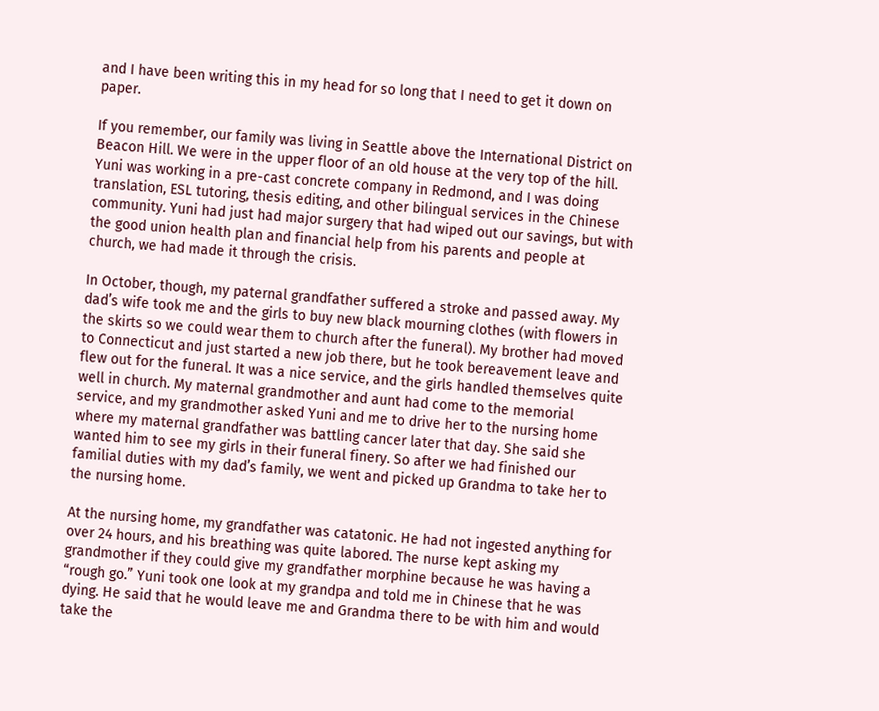and I have been writing this in my head for so long that I need to get it down on paper.

If you remember, our family was living in Seattle above the International District on Beacon Hill. We were in the upper floor of an old house at the very top of the hill. Yuni was working in a pre-cast concrete company in Redmond, and I was doing translation, ESL tutoring, thesis editing, and other bilingual services in the Chinese community. Yuni had just had major surgery that had wiped out our savings, but with the good union health plan and financial help from his parents and people at church, we had made it through the crisis.

In October, though, my paternal grandfather suffered a stroke and passed away. My dad’s wife took me and the girls to buy new black mourning clothes (with flowers in the skirts so we could wear them to church after the funeral). My brother had moved to Connecticut and just started a new job there, but he took bereavement leave and flew out for the funeral. It was a nice service, and the girls handled themselves quite well in church. My maternal grandmother and aunt had come to the memorial service, and my grandmother asked Yuni and me to drive her to the nursing home where my maternal grandfather was battling cancer later that day. She said she wanted him to see my girls in their funeral finery. So after we had finished our familial duties with my dad’s family, we went and picked up Grandma to take her to the nursing home.

At the nursing home, my grandfather was catatonic. He had not ingested anything for over 24 hours, and his breathing was quite labored. The nurse kept asking my grandmother if they could give my grandfather morphine because he was having a “rough go.” Yuni took one look at my grandpa and told me in Chinese that he was dying. He said that he would leave me and Grandma there to be with him and would take the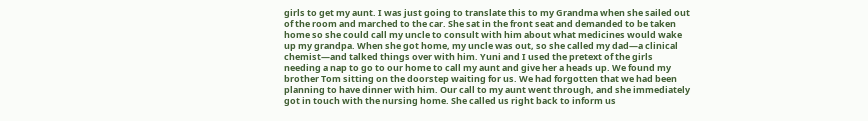girls to get my aunt. I was just going to translate this to my Grandma when she sailed out of the room and marched to the car. She sat in the front seat and demanded to be taken home so she could call my uncle to consult with him about what medicines would wake up my grandpa. When she got home, my uncle was out, so she called my dad—a clinical chemist—and talked things over with him. Yuni and I used the pretext of the girls needing a nap to go to our home to call my aunt and give her a heads up. We found my brother Tom sitting on the doorstep waiting for us. We had forgotten that we had been planning to have dinner with him. Our call to my aunt went through, and she immediately got in touch with the nursing home. She called us right back to inform us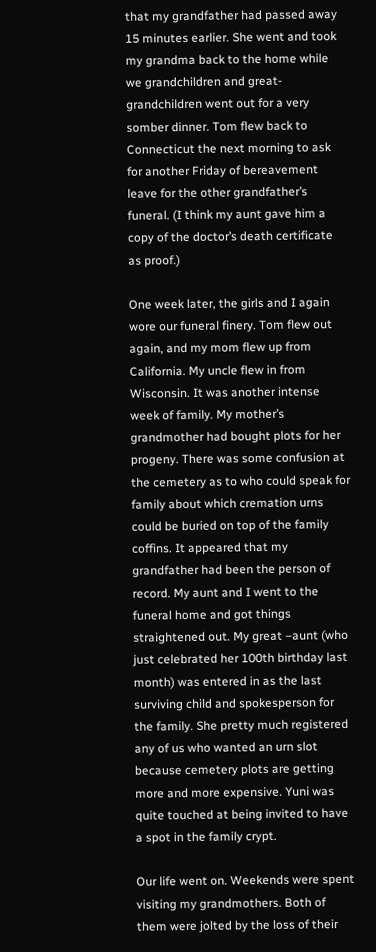that my grandfather had passed away 15 minutes earlier. She went and took my grandma back to the home while we grandchildren and great-grandchildren went out for a very somber dinner. Tom flew back to Connecticut the next morning to ask for another Friday of bereavement leave for the other grandfather’s funeral. (I think my aunt gave him a copy of the doctor’s death certificate as proof.)

One week later, the girls and I again wore our funeral finery. Tom flew out again, and my mom flew up from California. My uncle flew in from Wisconsin. It was another intense week of family. My mother’s grandmother had bought plots for her progeny. There was some confusion at the cemetery as to who could speak for family about which cremation urns could be buried on top of the family coffins. It appeared that my grandfather had been the person of record. My aunt and I went to the funeral home and got things straightened out. My great –aunt (who just celebrated her 100th birthday last month) was entered in as the last surviving child and spokesperson for the family. She pretty much registered any of us who wanted an urn slot because cemetery plots are getting more and more expensive. Yuni was quite touched at being invited to have a spot in the family crypt.

Our life went on. Weekends were spent visiting my grandmothers. Both of them were jolted by the loss of their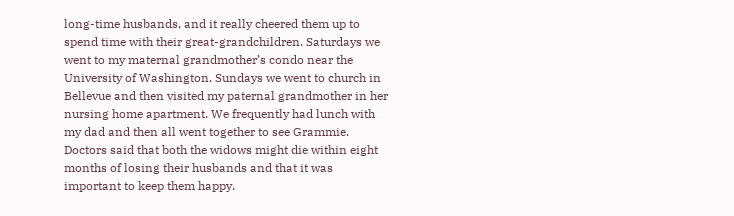long-time husbands, and it really cheered them up to spend time with their great-grandchildren. Saturdays we went to my maternal grandmother’s condo near the University of Washington. Sundays we went to church in Bellevue and then visited my paternal grandmother in her nursing home apartment. We frequently had lunch with my dad and then all went together to see Grammie. Doctors said that both the widows might die within eight months of losing their husbands and that it was important to keep them happy.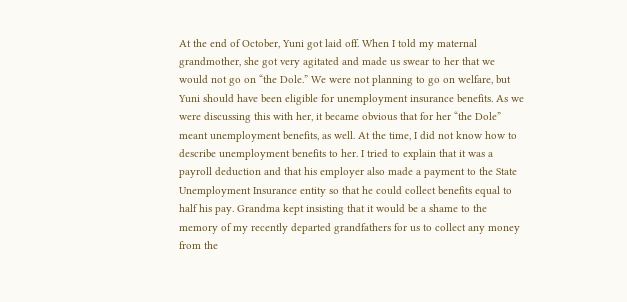At the end of October, Yuni got laid off. When I told my maternal grandmother, she got very agitated and made us swear to her that we would not go on “the Dole.” We were not planning to go on welfare, but Yuni should have been eligible for unemployment insurance benefits. As we were discussing this with her, it became obvious that for her “the Dole” meant unemployment benefits, as well. At the time, I did not know how to describe unemployment benefits to her. I tried to explain that it was a payroll deduction and that his employer also made a payment to the State Unemployment Insurance entity so that he could collect benefits equal to half his pay. Grandma kept insisting that it would be a shame to the memory of my recently departed grandfathers for us to collect any money from the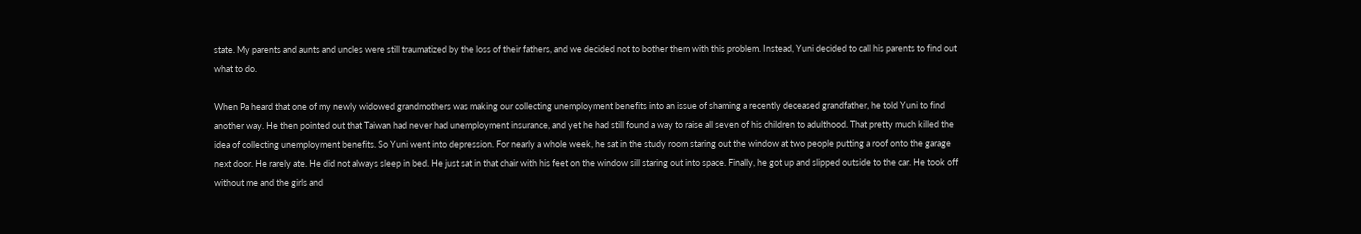state. My parents and aunts and uncles were still traumatized by the loss of their fathers, and we decided not to bother them with this problem. Instead, Yuni decided to call his parents to find out what to do.

When Pa heard that one of my newly widowed grandmothers was making our collecting unemployment benefits into an issue of shaming a recently deceased grandfather, he told Yuni to find another way. He then pointed out that Taiwan had never had unemployment insurance, and yet he had still found a way to raise all seven of his children to adulthood. That pretty much killed the idea of collecting unemployment benefits. So Yuni went into depression. For nearly a whole week, he sat in the study room staring out the window at two people putting a roof onto the garage next door. He rarely ate. He did not always sleep in bed. He just sat in that chair with his feet on the window sill staring out into space. Finally, he got up and slipped outside to the car. He took off without me and the girls and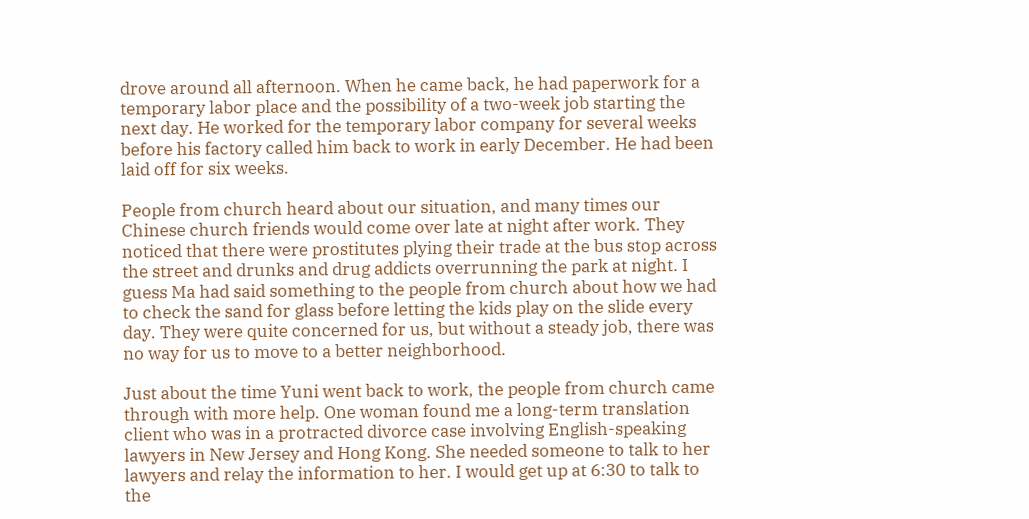drove around all afternoon. When he came back, he had paperwork for a temporary labor place and the possibility of a two-week job starting the next day. He worked for the temporary labor company for several weeks before his factory called him back to work in early December. He had been laid off for six weeks.

People from church heard about our situation, and many times our Chinese church friends would come over late at night after work. They noticed that there were prostitutes plying their trade at the bus stop across the street and drunks and drug addicts overrunning the park at night. I guess Ma had said something to the people from church about how we had to check the sand for glass before letting the kids play on the slide every day. They were quite concerned for us, but without a steady job, there was no way for us to move to a better neighborhood.

Just about the time Yuni went back to work, the people from church came through with more help. One woman found me a long-term translation client who was in a protracted divorce case involving English-speaking lawyers in New Jersey and Hong Kong. She needed someone to talk to her lawyers and relay the information to her. I would get up at 6:30 to talk to the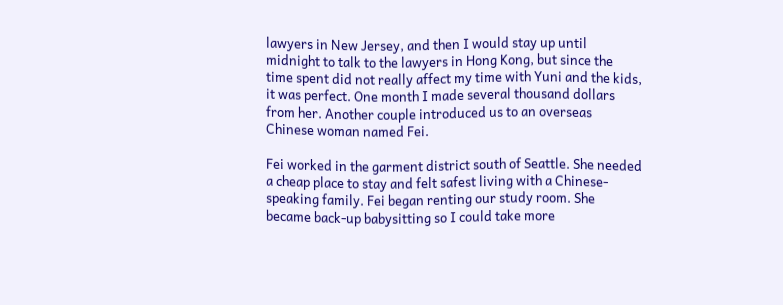lawyers in New Jersey, and then I would stay up until midnight to talk to the lawyers in Hong Kong, but since the time spent did not really affect my time with Yuni and the kids, it was perfect. One month I made several thousand dollars from her. Another couple introduced us to an overseas Chinese woman named Fei.

Fei worked in the garment district south of Seattle. She needed a cheap place to stay and felt safest living with a Chinese-speaking family. Fei began renting our study room. She became back-up babysitting so I could take more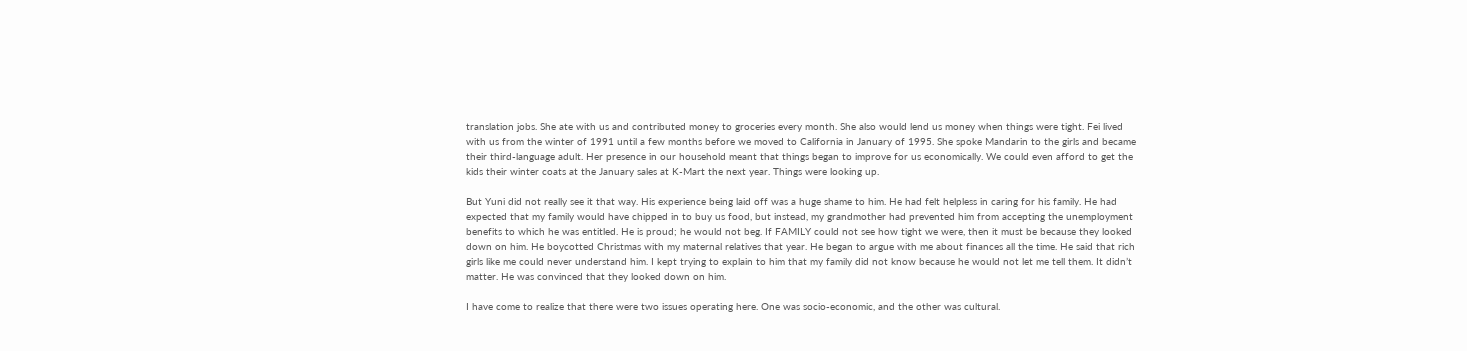translation jobs. She ate with us and contributed money to groceries every month. She also would lend us money when things were tight. Fei lived with us from the winter of 1991 until a few months before we moved to California in January of 1995. She spoke Mandarin to the girls and became their third-language adult. Her presence in our household meant that things began to improve for us economically. We could even afford to get the kids their winter coats at the January sales at K-Mart the next year. Things were looking up.

But Yuni did not really see it that way. His experience being laid off was a huge shame to him. He had felt helpless in caring for his family. He had expected that my family would have chipped in to buy us food, but instead, my grandmother had prevented him from accepting the unemployment benefits to which he was entitled. He is proud; he would not beg. If FAMILY could not see how tight we were, then it must be because they looked down on him. He boycotted Christmas with my maternal relatives that year. He began to argue with me about finances all the time. He said that rich girls like me could never understand him. I kept trying to explain to him that my family did not know because he would not let me tell them. It didn’t matter. He was convinced that they looked down on him.

I have come to realize that there were two issues operating here. One was socio-economic, and the other was cultural.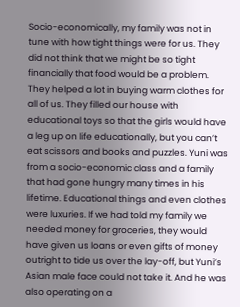Socio-economically, my family was not in tune with how tight things were for us. They did not think that we might be so tight financially that food would be a problem. They helped a lot in buying warm clothes for all of us. They filled our house with educational toys so that the girls would have a leg up on life educationally, but you can’t eat scissors and books and puzzles. Yuni was from a socio-economic class and a family that had gone hungry many times in his lifetime. Educational things and even clothes were luxuries. If we had told my family we needed money for groceries, they would have given us loans or even gifts of money outright to tide us over the lay-off, but Yuni’s Asian male face could not take it. And he was also operating on a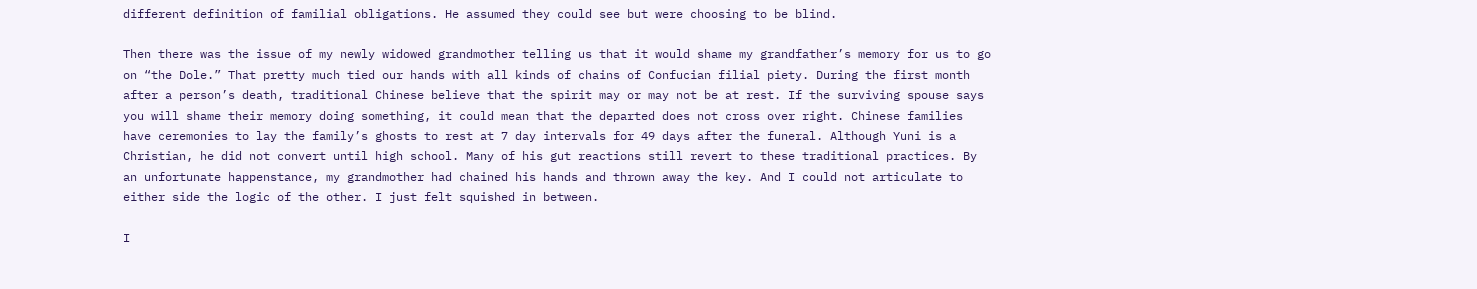different definition of familial obligations. He assumed they could see but were choosing to be blind.

Then there was the issue of my newly widowed grandmother telling us that it would shame my grandfather’s memory for us to go on “the Dole.” That pretty much tied our hands with all kinds of chains of Confucian filial piety. During the first month after a person’s death, traditional Chinese believe that the spirit may or may not be at rest. If the surviving spouse says you will shame their memory doing something, it could mean that the departed does not cross over right. Chinese families have ceremonies to lay the family’s ghosts to rest at 7 day intervals for 49 days after the funeral. Although Yuni is a Christian, he did not convert until high school. Many of his gut reactions still revert to these traditional practices. By an unfortunate happenstance, my grandmother had chained his hands and thrown away the key. And I could not articulate to either side the logic of the other. I just felt squished in between.

I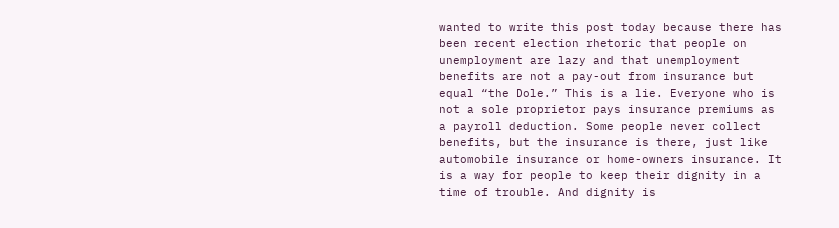wanted to write this post today because there has been recent election rhetoric that people on unemployment are lazy and that unemployment benefits are not a pay-out from insurance but equal “the Dole.” This is a lie. Everyone who is not a sole proprietor pays insurance premiums as a payroll deduction. Some people never collect benefits, but the insurance is there, just like automobile insurance or home-owners insurance. It is a way for people to keep their dignity in a time of trouble. And dignity is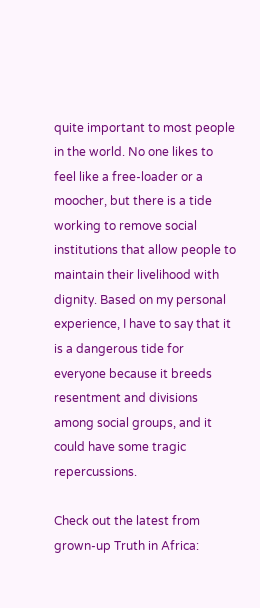quite important to most people in the world. No one likes to feel like a free-loader or a moocher, but there is a tide working to remove social institutions that allow people to maintain their livelihood with dignity. Based on my personal experience, I have to say that it is a dangerous tide for everyone because it breeds resentment and divisions among social groups, and it could have some tragic repercussions.

Check out the latest from grown-up Truth in Africa: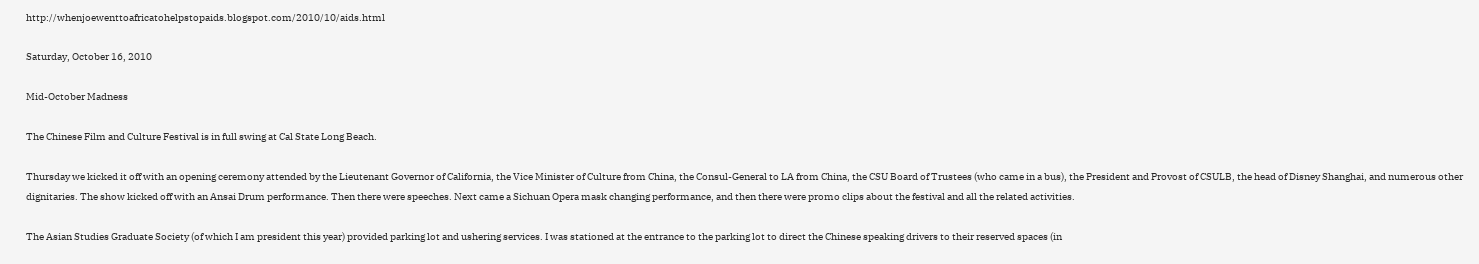http://whenjoewenttoafricatohelpstopaids.blogspot.com/2010/10/aids.html

Saturday, October 16, 2010

Mid-October Madness

The Chinese Film and Culture Festival is in full swing at Cal State Long Beach.

Thursday we kicked it off with an opening ceremony attended by the Lieutenant Governor of California, the Vice Minister of Culture from China, the Consul-General to LA from China, the CSU Board of Trustees (who came in a bus), the President and Provost of CSULB, the head of Disney Shanghai, and numerous other dignitaries. The show kicked off with an Ansai Drum performance. Then there were speeches. Next came a Sichuan Opera mask changing performance, and then there were promo clips about the festival and all the related activities.

The Asian Studies Graduate Society (of which I am president this year) provided parking lot and ushering services. I was stationed at the entrance to the parking lot to direct the Chinese speaking drivers to their reserved spaces (in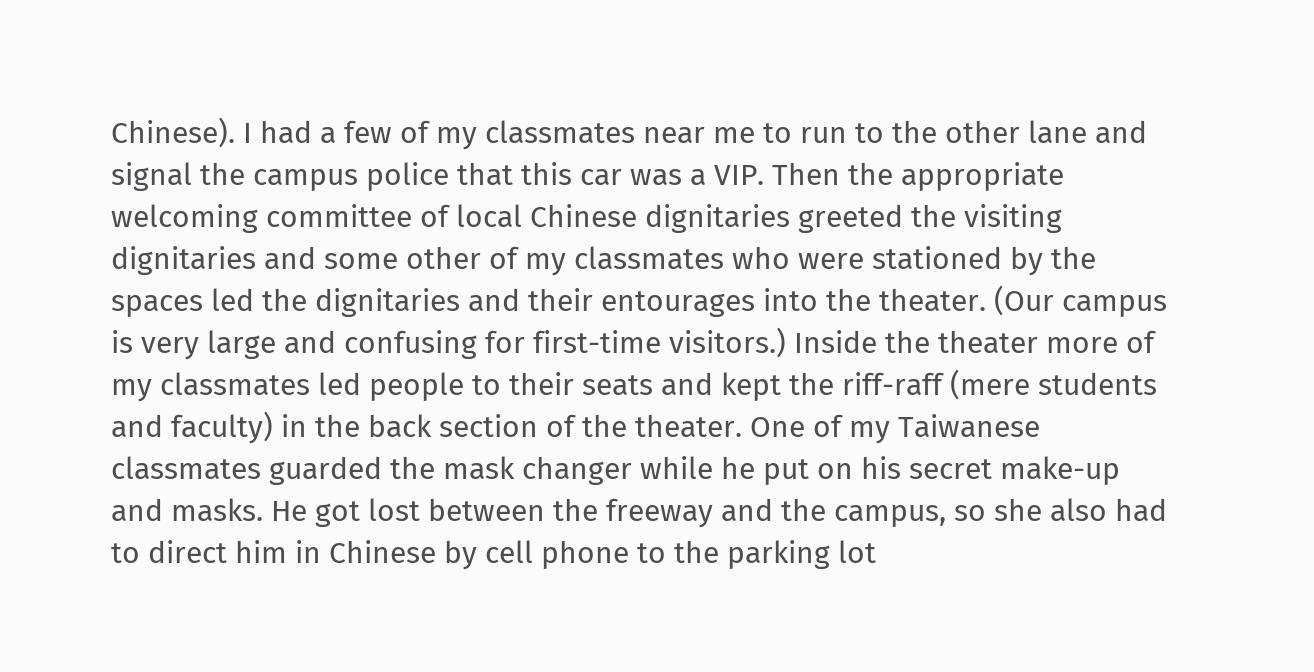Chinese). I had a few of my classmates near me to run to the other lane and signal the campus police that this car was a VIP. Then the appropriate welcoming committee of local Chinese dignitaries greeted the visiting dignitaries and some other of my classmates who were stationed by the spaces led the dignitaries and their entourages into the theater. (Our campus is very large and confusing for first-time visitors.) Inside the theater more of my classmates led people to their seats and kept the riff-raff (mere students and faculty) in the back section of the theater. One of my Taiwanese classmates guarded the mask changer while he put on his secret make-up and masks. He got lost between the freeway and the campus, so she also had to direct him in Chinese by cell phone to the parking lot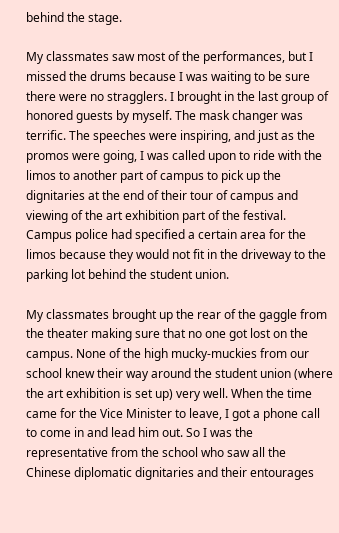behind the stage.

My classmates saw most of the performances, but I missed the drums because I was waiting to be sure there were no stragglers. I brought in the last group of honored guests by myself. The mask changer was terrific. The speeches were inspiring, and just as the promos were going, I was called upon to ride with the limos to another part of campus to pick up the dignitaries at the end of their tour of campus and viewing of the art exhibition part of the festival. Campus police had specified a certain area for the limos because they would not fit in the driveway to the parking lot behind the student union.

My classmates brought up the rear of the gaggle from the theater making sure that no one got lost on the campus. None of the high mucky-muckies from our school knew their way around the student union (where the art exhibition is set up) very well. When the time came for the Vice Minister to leave, I got a phone call to come in and lead him out. So I was the representative from the school who saw all the Chinese diplomatic dignitaries and their entourages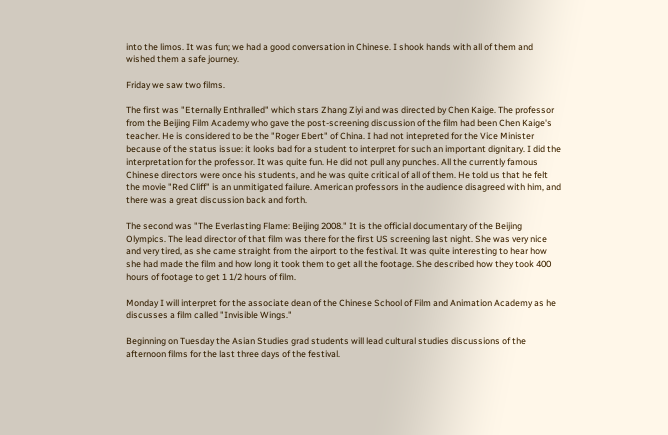into the limos. It was fun; we had a good conversation in Chinese. I shook hands with all of them and wished them a safe journey.

Friday we saw two films.

The first was "Eternally Enthralled" which stars Zhang Ziyi and was directed by Chen Kaige. The professor from the Beijing Film Academy who gave the post-screening discussion of the film had been Chen Kaige's teacher. He is considered to be the "Roger Ebert" of China. I had not intepreted for the Vice Minister because of the status issue: it looks bad for a student to interpret for such an important dignitary. I did the interpretation for the professor. It was quite fun. He did not pull any punches. All the currently famous Chinese directors were once his students, and he was quite critical of all of them. He told us that he felt the movie "Red Cliff" is an unmitigated failure. American professors in the audience disagreed with him, and there was a great discussion back and forth.

The second was "The Everlasting Flame: Beijing 2008." It is the official documentary of the Beijing Olympics. The lead director of that film was there for the first US screening last night. She was very nice and very tired, as she came straight from the airport to the festival. It was quite interesting to hear how she had made the film and how long it took them to get all the footage. She described how they took 400 hours of footage to get 1 1/2 hours of film.

Monday I will interpret for the associate dean of the Chinese School of Film and Animation Academy as he discusses a film called "Invisible Wings."

Beginning on Tuesday the Asian Studies grad students will lead cultural studies discussions of the afternoon films for the last three days of the festival.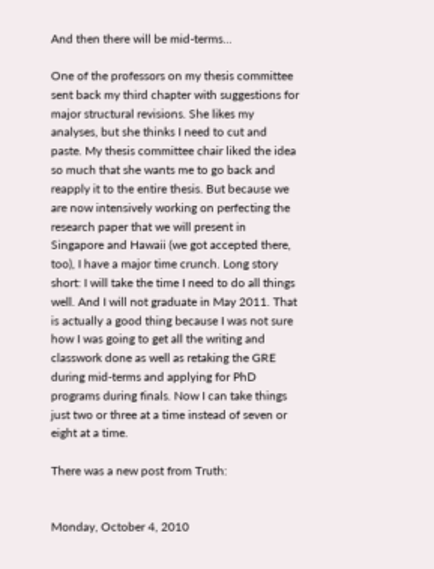And then there will be mid-terms...

One of the professors on my thesis committee sent back my third chapter with suggestions for major structural revisions. She likes my analyses, but she thinks I need to cut and paste. My thesis committee chair liked the idea so much that she wants me to go back and reapply it to the entire thesis. But because we are now intensively working on perfecting the research paper that we will present in Singapore and Hawaii (we got accepted there, too), I have a major time crunch. Long story short: I will take the time I need to do all things well. And I will not graduate in May 2011. That is actually a good thing because I was not sure how I was going to get all the writing and classwork done as well as retaking the GRE during mid-terms and applying for PhD programs during finals. Now I can take things just two or three at a time instead of seven or eight at a time.

There was a new post from Truth:


Monday, October 4, 2010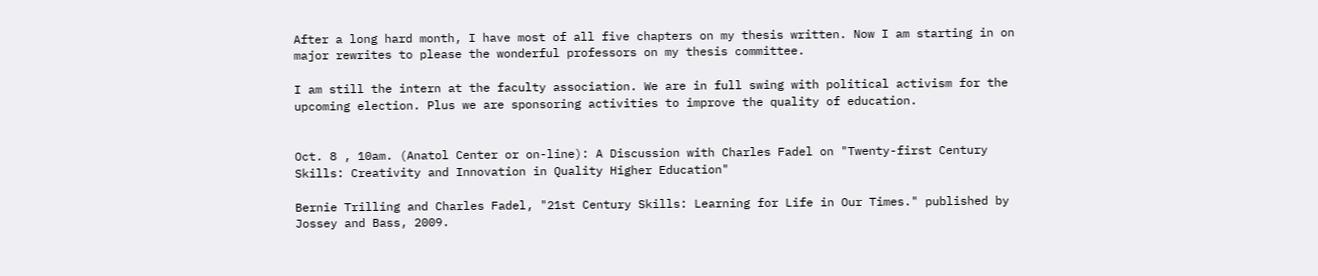After a long hard month, I have most of all five chapters on my thesis written. Now I am starting in on major rewrites to please the wonderful professors on my thesis committee.

I am still the intern at the faculty association. We are in full swing with political activism for the upcoming election. Plus we are sponsoring activities to improve the quality of education.


Oct. 8 , 10am. (Anatol Center or on-line): A Discussion with Charles Fadel on "Twenty-first Century Skills: Creativity and Innovation in Quality Higher Education"

Bernie Trilling and Charles Fadel, "21st Century Skills: Learning for Life in Our Times." published by Jossey and Bass, 2009.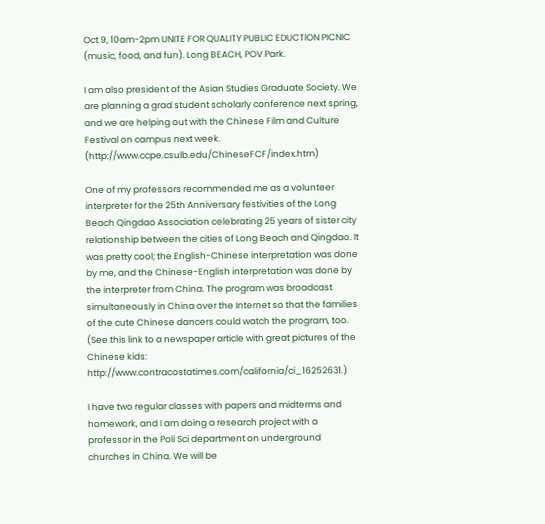Oct 9, 10am-2pm UNITE FOR QUALITY PUBLIC EDUCTION PICNIC (music, food, and fun). Long BEACH, POV Park.

I am also president of the Asian Studies Graduate Society. We are planning a grad student scholarly conference next spring, and we are helping out with the Chinese Film and Culture Festival on campus next week. (http://www.ccpe.csulb.edu/ChineseFCF/index.htm)

One of my professors recommended me as a volunteer interpreter for the 25th Anniversary festivities of the Long Beach Qingdao Association celebrating 25 years of sister city relationship between the cities of Long Beach and Qingdao. It was pretty cool; the English-Chinese interpretation was done by me, and the Chinese-English interpretation was done by the interpreter from China. The program was broadcast simultaneously in China over the Internet so that the families of the cute Chinese dancers could watch the program, too. (See this link to a newspaper article with great pictures of the Chinese kids: http://www.contracostatimes.com/california/ci_16252631.)

I have two regular classes with papers and midterms and homework, and I am doing a research project with a professor in the Poli Sci department on underground churches in China. We will be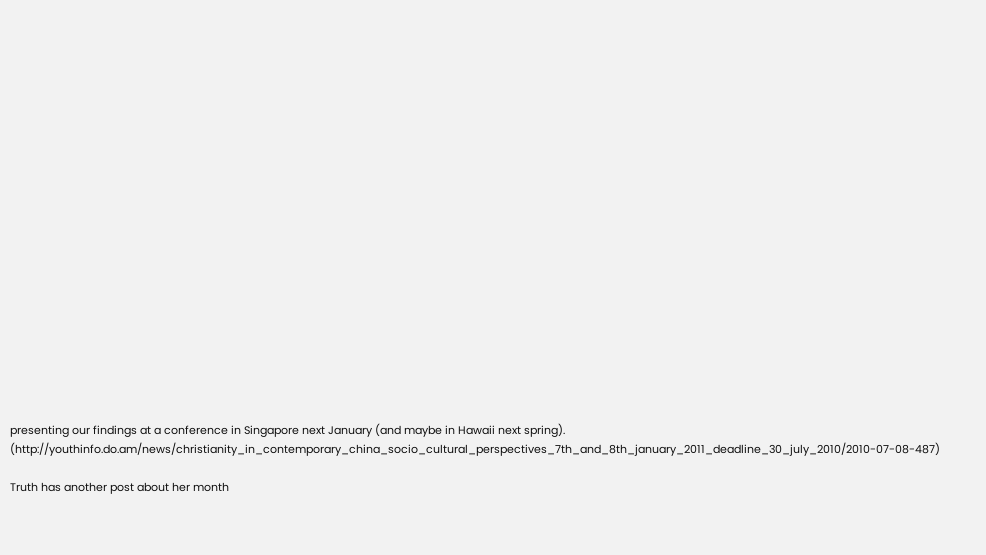presenting our findings at a conference in Singapore next January (and maybe in Hawaii next spring). (http://youthinfo.do.am/news/christianity_in_contemporary_china_socio_cultural_perspectives_7th_and_8th_january_2011_deadline_30_july_2010/2010-07-08-487)

Truth has another post about her month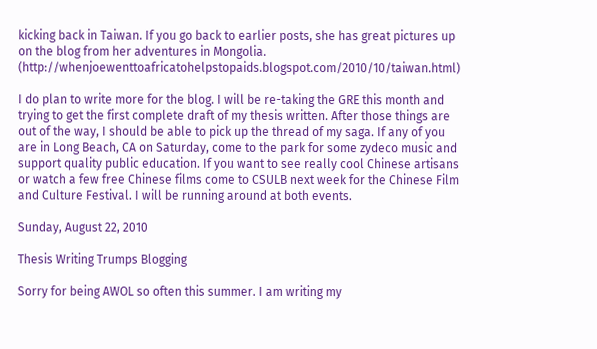kicking back in Taiwan. If you go back to earlier posts, she has great pictures up on the blog from her adventures in Mongolia. (http://whenjoewenttoafricatohelpstopaids.blogspot.com/2010/10/taiwan.html)

I do plan to write more for the blog. I will be re-taking the GRE this month and trying to get the first complete draft of my thesis written. After those things are out of the way, I should be able to pick up the thread of my saga. If any of you are in Long Beach, CA on Saturday, come to the park for some zydeco music and support quality public education. If you want to see really cool Chinese artisans or watch a few free Chinese films come to CSULB next week for the Chinese Film and Culture Festival. I will be running around at both events.

Sunday, August 22, 2010

Thesis Writing Trumps Blogging

Sorry for being AWOL so often this summer. I am writing my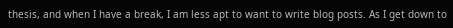thesis, and when I have a break, I am less apt to want to write blog posts. As I get down to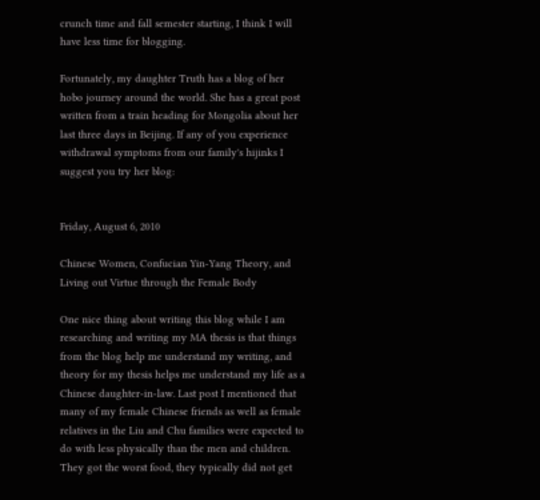crunch time and fall semester starting, I think I will have less time for blogging.

Fortunately, my daughter Truth has a blog of her hobo journey around the world. She has a great post written from a train heading for Mongolia about her last three days in Beijing. If any of you experience withdrawal symptoms from our family's hijinks I suggest you try her blog:


Friday, August 6, 2010

Chinese Women, Confucian Yin-Yang Theory, and Living out Virtue through the Female Body

One nice thing about writing this blog while I am researching and writing my MA thesis is that things from the blog help me understand my writing, and theory for my thesis helps me understand my life as a Chinese daughter-in-law. Last post I mentioned that many of my female Chinese friends as well as female relatives in the Liu and Chu families were expected to do with less physically than the men and children. They got the worst food, they typically did not get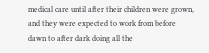medical care until after their children were grown, and they were expected to work from before dawn to after dark doing all the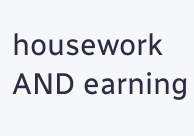housework AND earning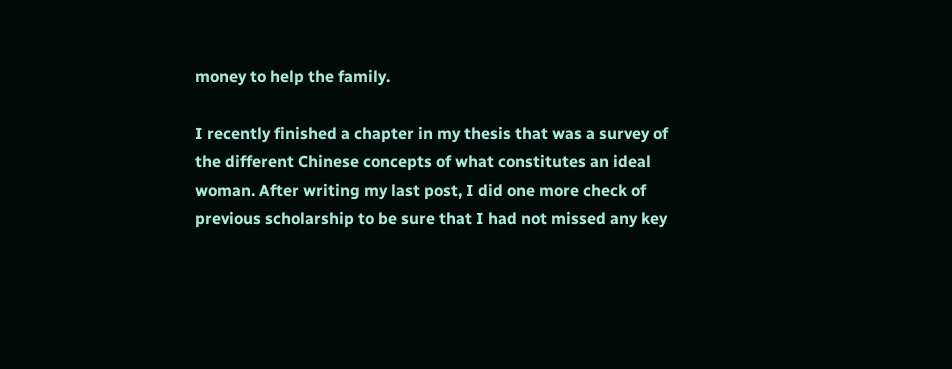money to help the family.

I recently finished a chapter in my thesis that was a survey of the different Chinese concepts of what constitutes an ideal woman. After writing my last post, I did one more check of previous scholarship to be sure that I had not missed any key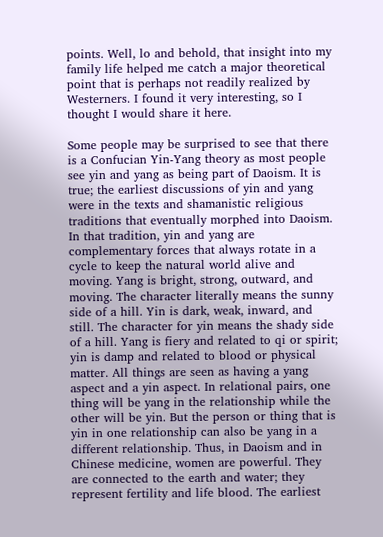points. Well, lo and behold, that insight into my family life helped me catch a major theoretical point that is perhaps not readily realized by Westerners. I found it very interesting, so I thought I would share it here.

Some people may be surprised to see that there is a Confucian Yin-Yang theory as most people see yin and yang as being part of Daoism. It is true; the earliest discussions of yin and yang were in the texts and shamanistic religious traditions that eventually morphed into Daoism. In that tradition, yin and yang are complementary forces that always rotate in a cycle to keep the natural world alive and moving. Yang is bright, strong, outward, and moving. The character literally means the sunny side of a hill. Yin is dark, weak, inward, and still. The character for yin means the shady side of a hill. Yang is fiery and related to qi or spirit; yin is damp and related to blood or physical matter. All things are seen as having a yang aspect and a yin aspect. In relational pairs, one thing will be yang in the relationship while the other will be yin. But the person or thing that is yin in one relationship can also be yang in a different relationship. Thus, in Daoism and in Chinese medicine, women are powerful. They are connected to the earth and water; they represent fertility and life blood. The earliest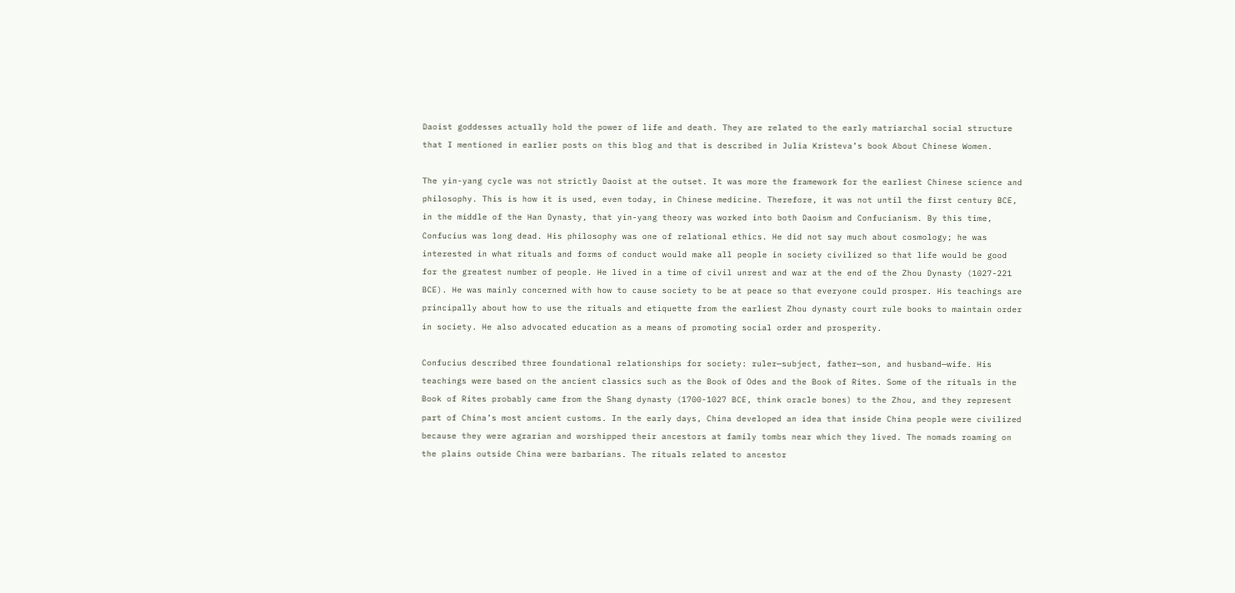Daoist goddesses actually hold the power of life and death. They are related to the early matriarchal social structure that I mentioned in earlier posts on this blog and that is described in Julia Kristeva’s book About Chinese Women.

The yin-yang cycle was not strictly Daoist at the outset. It was more the framework for the earliest Chinese science and philosophy. This is how it is used, even today, in Chinese medicine. Therefore, it was not until the first century BCE, in the middle of the Han Dynasty, that yin-yang theory was worked into both Daoism and Confucianism. By this time, Confucius was long dead. His philosophy was one of relational ethics. He did not say much about cosmology; he was interested in what rituals and forms of conduct would make all people in society civilized so that life would be good for the greatest number of people. He lived in a time of civil unrest and war at the end of the Zhou Dynasty (1027-221 BCE). He was mainly concerned with how to cause society to be at peace so that everyone could prosper. His teachings are principally about how to use the rituals and etiquette from the earliest Zhou dynasty court rule books to maintain order in society. He also advocated education as a means of promoting social order and prosperity.

Confucius described three foundational relationships for society: ruler—subject, father—son, and husband—wife. His teachings were based on the ancient classics such as the Book of Odes and the Book of Rites. Some of the rituals in the Book of Rites probably came from the Shang dynasty (1700-1027 BCE, think oracle bones) to the Zhou, and they represent part of China’s most ancient customs. In the early days, China developed an idea that inside China people were civilized because they were agrarian and worshipped their ancestors at family tombs near which they lived. The nomads roaming on the plains outside China were barbarians. The rituals related to ancestor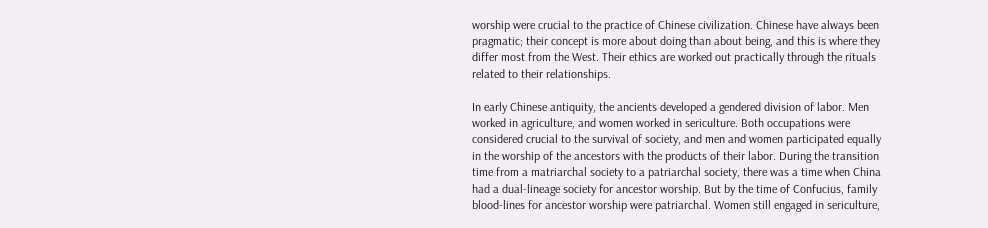worship were crucial to the practice of Chinese civilization. Chinese have always been pragmatic; their concept is more about doing than about being, and this is where they differ most from the West. Their ethics are worked out practically through the rituals related to their relationships.

In early Chinese antiquity, the ancients developed a gendered division of labor. Men worked in agriculture, and women worked in sericulture. Both occupations were considered crucial to the survival of society, and men and women participated equally in the worship of the ancestors with the products of their labor. During the transition time from a matriarchal society to a patriarchal society, there was a time when China had a dual-lineage society for ancestor worship. But by the time of Confucius, family blood-lines for ancestor worship were patriarchal. Women still engaged in sericulture,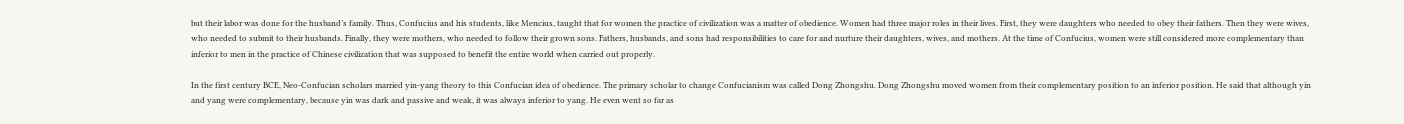but their labor was done for the husband’s family. Thus, Confucius and his students, like Mencius, taught that for women the practice of civilization was a matter of obedience. Women had three major roles in their lives. First, they were daughters who needed to obey their fathers. Then they were wives, who needed to submit to their husbands. Finally, they were mothers, who needed to follow their grown sons. Fathers, husbands, and sons had responsibilities to care for and nurture their daughters, wives, and mothers. At the time of Confucius, women were still considered more complementary than inferior to men in the practice of Chinese civilization that was supposed to benefit the entire world when carried out properly.

In the first century BCE, Neo-Confucian scholars married yin-yang theory to this Confucian idea of obedience. The primary scholar to change Confucianism was called Dong Zhongshu. Dong Zhongshu moved women from their complementary position to an inferior position. He said that although yin and yang were complementary, because yin was dark and passive and weak, it was always inferior to yang. He even went so far as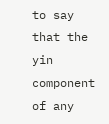to say that the yin component of any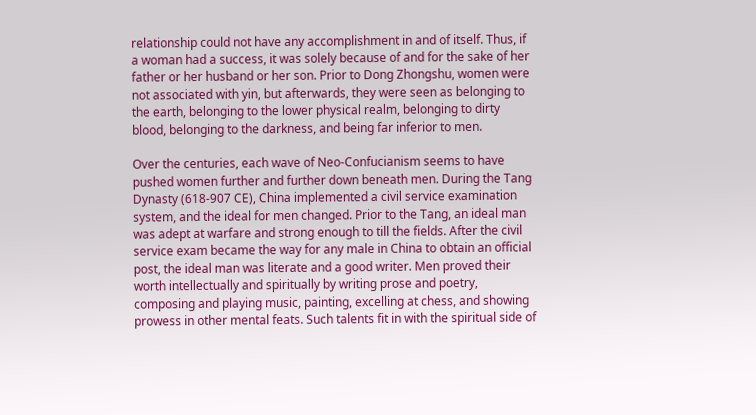relationship could not have any accomplishment in and of itself. Thus, if a woman had a success, it was solely because of and for the sake of her father or her husband or her son. Prior to Dong Zhongshu, women were not associated with yin, but afterwards, they were seen as belonging to the earth, belonging to the lower physical realm, belonging to dirty blood, belonging to the darkness, and being far inferior to men.

Over the centuries, each wave of Neo-Confucianism seems to have pushed women further and further down beneath men. During the Tang Dynasty (618-907 CE), China implemented a civil service examination system, and the ideal for men changed. Prior to the Tang, an ideal man was adept at warfare and strong enough to till the fields. After the civil service exam became the way for any male in China to obtain an official post, the ideal man was literate and a good writer. Men proved their worth intellectually and spiritually by writing prose and poetry, composing and playing music, painting, excelling at chess, and showing prowess in other mental feats. Such talents fit in with the spiritual side of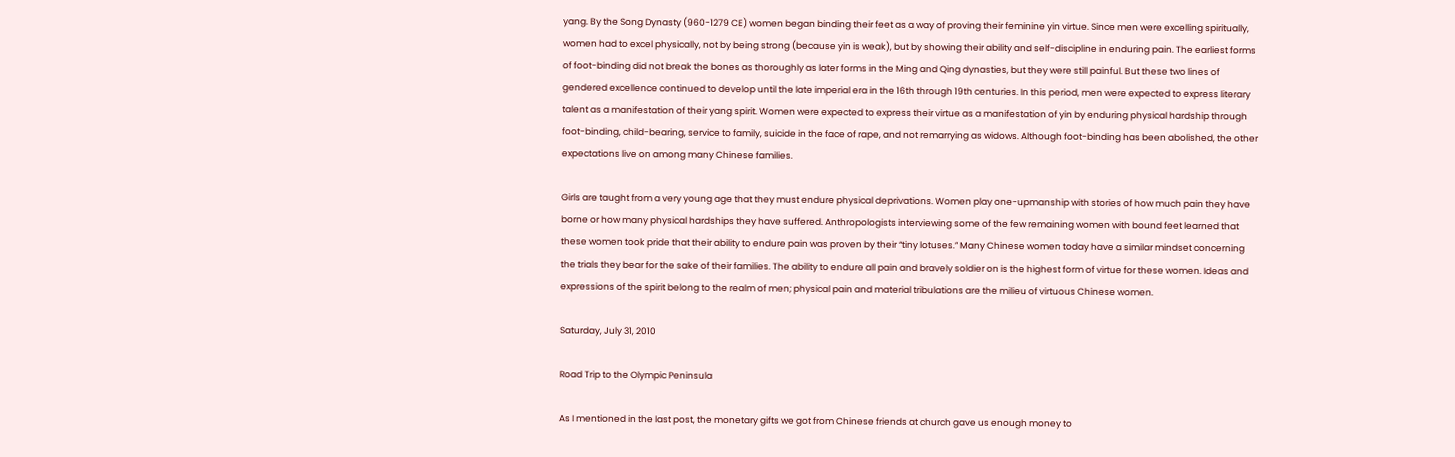yang. By the Song Dynasty (960-1279 CE) women began binding their feet as a way of proving their feminine yin virtue. Since men were excelling spiritually, women had to excel physically, not by being strong (because yin is weak), but by showing their ability and self-discipline in enduring pain. The earliest forms of foot-binding did not break the bones as thoroughly as later forms in the Ming and Qing dynasties, but they were still painful. But these two lines of gendered excellence continued to develop until the late imperial era in the 16th through 19th centuries. In this period, men were expected to express literary talent as a manifestation of their yang spirit. Women were expected to express their virtue as a manifestation of yin by enduring physical hardship through foot-binding, child-bearing, service to family, suicide in the face of rape, and not remarrying as widows. Although foot-binding has been abolished, the other expectations live on among many Chinese families.

Girls are taught from a very young age that they must endure physical deprivations. Women play one-upmanship with stories of how much pain they have borne or how many physical hardships they have suffered. Anthropologists interviewing some of the few remaining women with bound feet learned that these women took pride that their ability to endure pain was proven by their “tiny lotuses.” Many Chinese women today have a similar mindset concerning the trials they bear for the sake of their families. The ability to endure all pain and bravely soldier on is the highest form of virtue for these women. Ideas and expressions of the spirit belong to the realm of men; physical pain and material tribulations are the milieu of virtuous Chinese women.

Saturday, July 31, 2010

Road Trip to the Olympic Peninsula

As I mentioned in the last post, the monetary gifts we got from Chinese friends at church gave us enough money to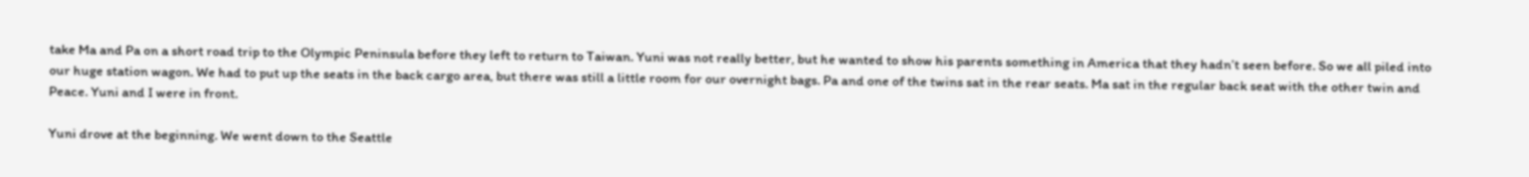take Ma and Pa on a short road trip to the Olympic Peninsula before they left to return to Taiwan. Yuni was not really better, but he wanted to show his parents something in America that they hadn’t seen before. So we all piled into our huge station wagon. We had to put up the seats in the back cargo area, but there was still a little room for our overnight bags. Pa and one of the twins sat in the rear seats. Ma sat in the regular back seat with the other twin and Peace. Yuni and I were in front.

Yuni drove at the beginning. We went down to the Seattle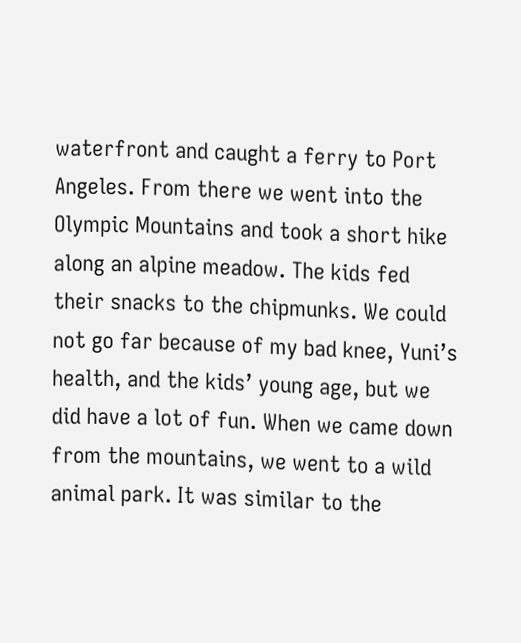waterfront and caught a ferry to Port Angeles. From there we went into the Olympic Mountains and took a short hike along an alpine meadow. The kids fed their snacks to the chipmunks. We could not go far because of my bad knee, Yuni’s health, and the kids’ young age, but we did have a lot of fun. When we came down from the mountains, we went to a wild animal park. It was similar to the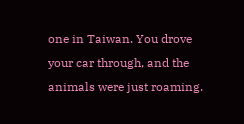one in Taiwan. You drove your car through, and the animals were just roaming.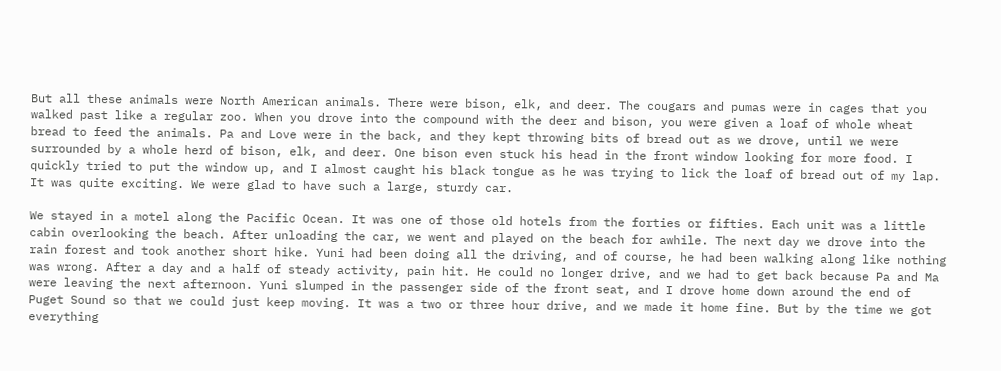But all these animals were North American animals. There were bison, elk, and deer. The cougars and pumas were in cages that you walked past like a regular zoo. When you drove into the compound with the deer and bison, you were given a loaf of whole wheat bread to feed the animals. Pa and Love were in the back, and they kept throwing bits of bread out as we drove, until we were surrounded by a whole herd of bison, elk, and deer. One bison even stuck his head in the front window looking for more food. I quickly tried to put the window up, and I almost caught his black tongue as he was trying to lick the loaf of bread out of my lap. It was quite exciting. We were glad to have such a large, sturdy car.

We stayed in a motel along the Pacific Ocean. It was one of those old hotels from the forties or fifties. Each unit was a little cabin overlooking the beach. After unloading the car, we went and played on the beach for awhile. The next day we drove into the rain forest and took another short hike. Yuni had been doing all the driving, and of course, he had been walking along like nothing was wrong. After a day and a half of steady activity, pain hit. He could no longer drive, and we had to get back because Pa and Ma were leaving the next afternoon. Yuni slumped in the passenger side of the front seat, and I drove home down around the end of Puget Sound so that we could just keep moving. It was a two or three hour drive, and we made it home fine. But by the time we got everything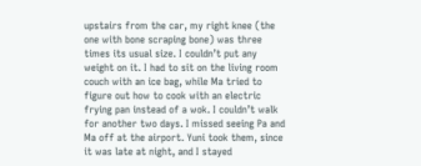upstairs from the car, my right knee (the one with bone scraping bone) was three times its usual size. I couldn’t put any weight on it. I had to sit on the living room couch with an ice bag, while Ma tried to figure out how to cook with an electric frying pan instead of a wok. I couldn’t walk for another two days. I missed seeing Pa and Ma off at the airport. Yuni took them, since it was late at night, and I stayed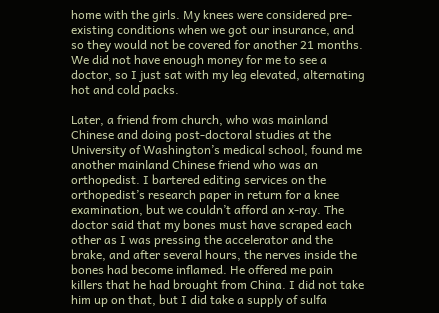home with the girls. My knees were considered pre-existing conditions when we got our insurance, and so they would not be covered for another 21 months. We did not have enough money for me to see a doctor, so I just sat with my leg elevated, alternating hot and cold packs.

Later, a friend from church, who was mainland Chinese and doing post-doctoral studies at the University of Washington’s medical school, found me another mainland Chinese friend who was an orthopedist. I bartered editing services on the orthopedist’s research paper in return for a knee examination, but we couldn’t afford an x-ray. The doctor said that my bones must have scraped each other as I was pressing the accelerator and the brake, and after several hours, the nerves inside the bones had become inflamed. He offered me pain killers that he had brought from China. I did not take him up on that, but I did take a supply of sulfa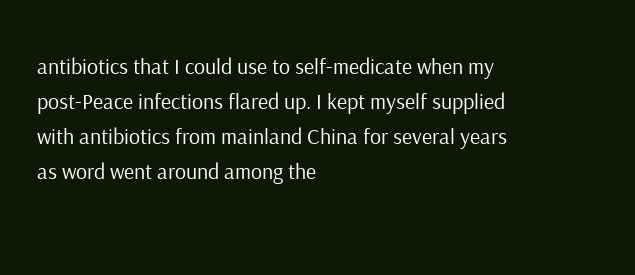antibiotics that I could use to self-medicate when my post-Peace infections flared up. I kept myself supplied with antibiotics from mainland China for several years as word went around among the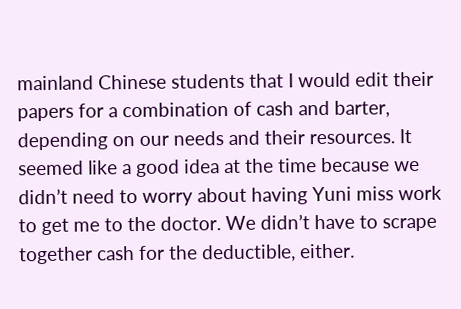mainland Chinese students that I would edit their papers for a combination of cash and barter, depending on our needs and their resources. It seemed like a good idea at the time because we didn’t need to worry about having Yuni miss work to get me to the doctor. We didn’t have to scrape together cash for the deductible, either.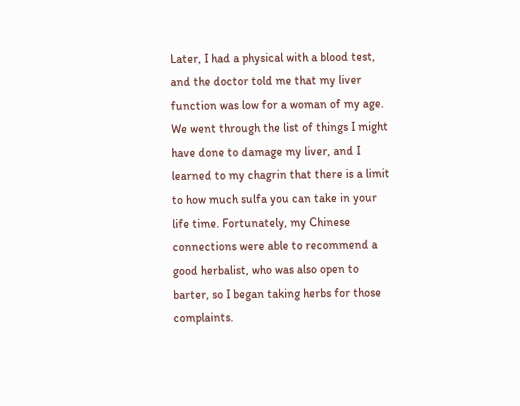Later, I had a physical with a blood test, and the doctor told me that my liver function was low for a woman of my age. We went through the list of things I might have done to damage my liver, and I learned to my chagrin that there is a limit to how much sulfa you can take in your life time. Fortunately, my Chinese connections were able to recommend a good herbalist, who was also open to barter, so I began taking herbs for those complaints.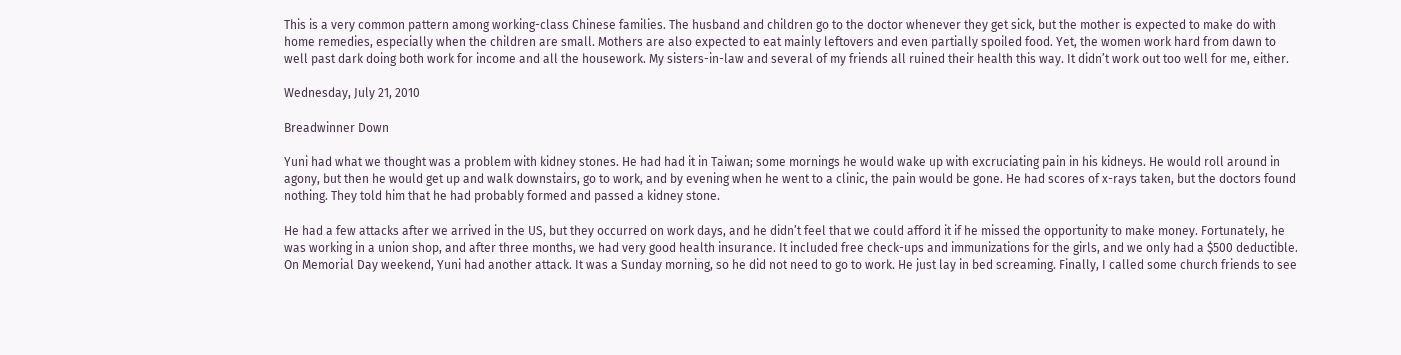This is a very common pattern among working-class Chinese families. The husband and children go to the doctor whenever they get sick, but the mother is expected to make do with home remedies, especially when the children are small. Mothers are also expected to eat mainly leftovers and even partially spoiled food. Yet, the women work hard from dawn to well past dark doing both work for income and all the housework. My sisters-in-law and several of my friends all ruined their health this way. It didn’t work out too well for me, either.

Wednesday, July 21, 2010

Breadwinner Down

Yuni had what we thought was a problem with kidney stones. He had had it in Taiwan; some mornings he would wake up with excruciating pain in his kidneys. He would roll around in agony, but then he would get up and walk downstairs, go to work, and by evening when he went to a clinic, the pain would be gone. He had scores of x-rays taken, but the doctors found nothing. They told him that he had probably formed and passed a kidney stone.

He had a few attacks after we arrived in the US, but they occurred on work days, and he didn’t feel that we could afford it if he missed the opportunity to make money. Fortunately, he was working in a union shop, and after three months, we had very good health insurance. It included free check-ups and immunizations for the girls, and we only had a $500 deductible. On Memorial Day weekend, Yuni had another attack. It was a Sunday morning, so he did not need to go to work. He just lay in bed screaming. Finally, I called some church friends to see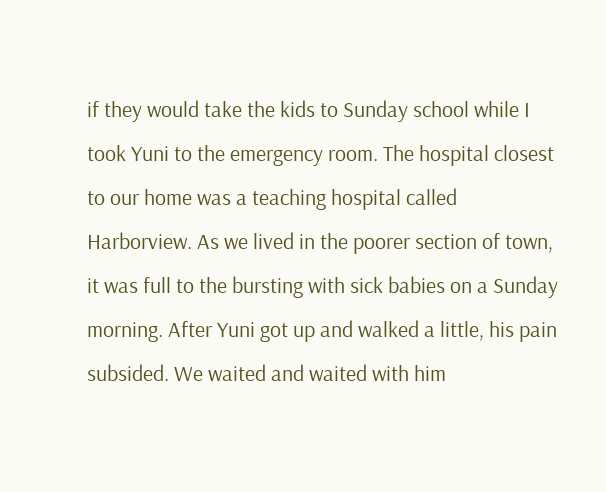if they would take the kids to Sunday school while I took Yuni to the emergency room. The hospital closest to our home was a teaching hospital called Harborview. As we lived in the poorer section of town, it was full to the bursting with sick babies on a Sunday morning. After Yuni got up and walked a little, his pain subsided. We waited and waited with him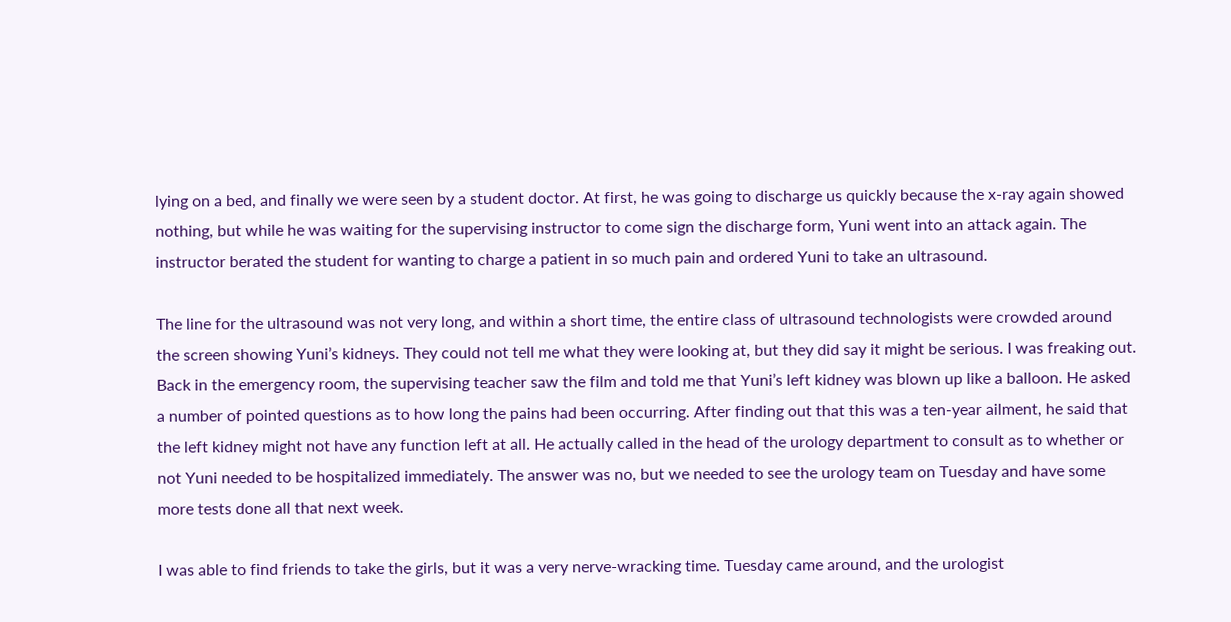lying on a bed, and finally we were seen by a student doctor. At first, he was going to discharge us quickly because the x-ray again showed nothing, but while he was waiting for the supervising instructor to come sign the discharge form, Yuni went into an attack again. The instructor berated the student for wanting to charge a patient in so much pain and ordered Yuni to take an ultrasound.

The line for the ultrasound was not very long, and within a short time, the entire class of ultrasound technologists were crowded around the screen showing Yuni’s kidneys. They could not tell me what they were looking at, but they did say it might be serious. I was freaking out. Back in the emergency room, the supervising teacher saw the film and told me that Yuni’s left kidney was blown up like a balloon. He asked a number of pointed questions as to how long the pains had been occurring. After finding out that this was a ten-year ailment, he said that the left kidney might not have any function left at all. He actually called in the head of the urology department to consult as to whether or not Yuni needed to be hospitalized immediately. The answer was no, but we needed to see the urology team on Tuesday and have some more tests done all that next week.

I was able to find friends to take the girls, but it was a very nerve-wracking time. Tuesday came around, and the urologist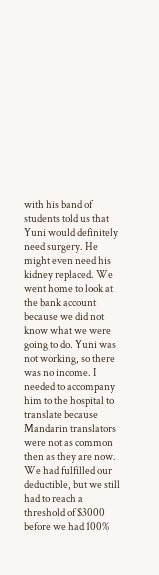with his band of students told us that Yuni would definitely need surgery. He might even need his kidney replaced. We went home to look at the bank account because we did not know what we were going to do. Yuni was not working, so there was no income. I needed to accompany him to the hospital to translate because Mandarin translators were not as common then as they are now. We had fulfilled our deductible, but we still had to reach a threshold of $3000 before we had 100%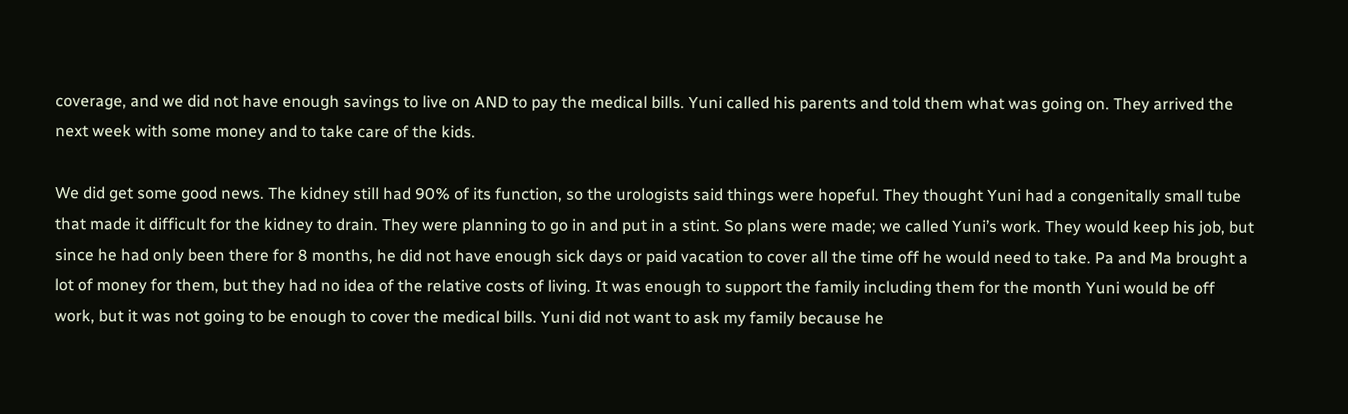coverage, and we did not have enough savings to live on AND to pay the medical bills. Yuni called his parents and told them what was going on. They arrived the next week with some money and to take care of the kids.

We did get some good news. The kidney still had 90% of its function, so the urologists said things were hopeful. They thought Yuni had a congenitally small tube that made it difficult for the kidney to drain. They were planning to go in and put in a stint. So plans were made; we called Yuni’s work. They would keep his job, but since he had only been there for 8 months, he did not have enough sick days or paid vacation to cover all the time off he would need to take. Pa and Ma brought a lot of money for them, but they had no idea of the relative costs of living. It was enough to support the family including them for the month Yuni would be off work, but it was not going to be enough to cover the medical bills. Yuni did not want to ask my family because he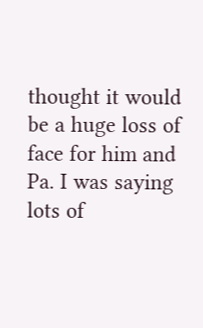thought it would be a huge loss of face for him and Pa. I was saying lots of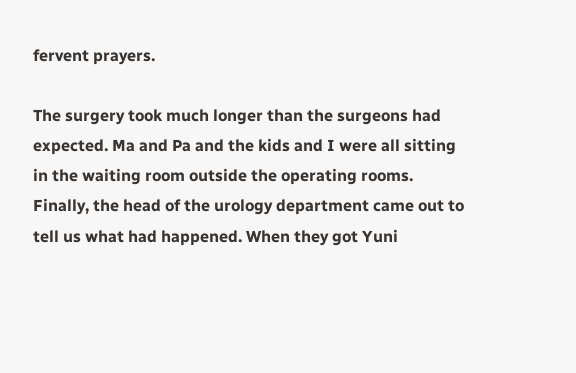fervent prayers.

The surgery took much longer than the surgeons had expected. Ma and Pa and the kids and I were all sitting in the waiting room outside the operating rooms. Finally, the head of the urology department came out to tell us what had happened. When they got Yuni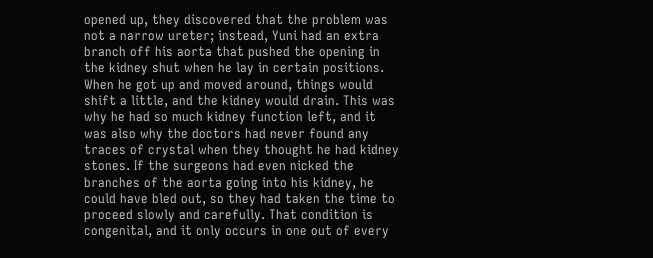opened up, they discovered that the problem was not a narrow ureter; instead, Yuni had an extra branch off his aorta that pushed the opening in the kidney shut when he lay in certain positions. When he got up and moved around, things would shift a little, and the kidney would drain. This was why he had so much kidney function left, and it was also why the doctors had never found any traces of crystal when they thought he had kidney stones. If the surgeons had even nicked the branches of the aorta going into his kidney, he could have bled out, so they had taken the time to proceed slowly and carefully. That condition is congenital, and it only occurs in one out of every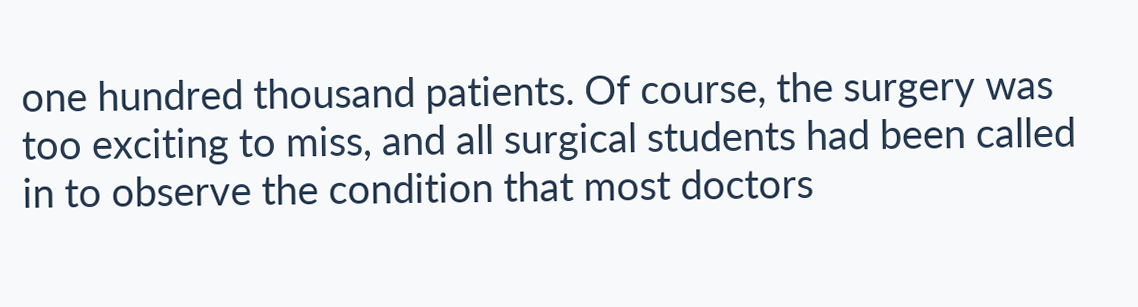one hundred thousand patients. Of course, the surgery was too exciting to miss, and all surgical students had been called in to observe the condition that most doctors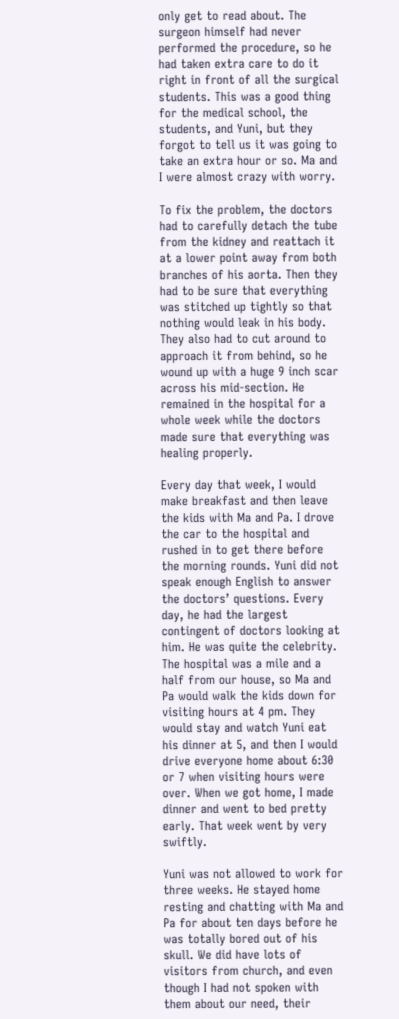only get to read about. The surgeon himself had never performed the procedure, so he had taken extra care to do it right in front of all the surgical students. This was a good thing for the medical school, the students, and Yuni, but they forgot to tell us it was going to take an extra hour or so. Ma and I were almost crazy with worry.

To fix the problem, the doctors had to carefully detach the tube from the kidney and reattach it at a lower point away from both branches of his aorta. Then they had to be sure that everything was stitched up tightly so that nothing would leak in his body. They also had to cut around to approach it from behind, so he wound up with a huge 9 inch scar across his mid-section. He remained in the hospital for a whole week while the doctors made sure that everything was healing properly.

Every day that week, I would make breakfast and then leave the kids with Ma and Pa. I drove the car to the hospital and rushed in to get there before the morning rounds. Yuni did not speak enough English to answer the doctors’ questions. Every day, he had the largest contingent of doctors looking at him. He was quite the celebrity. The hospital was a mile and a half from our house, so Ma and Pa would walk the kids down for visiting hours at 4 pm. They would stay and watch Yuni eat his dinner at 5, and then I would drive everyone home about 6:30 or 7 when visiting hours were over. When we got home, I made dinner and went to bed pretty early. That week went by very swiftly.

Yuni was not allowed to work for three weeks. He stayed home resting and chatting with Ma and Pa for about ten days before he was totally bored out of his skull. We did have lots of visitors from church, and even though I had not spoken with them about our need, their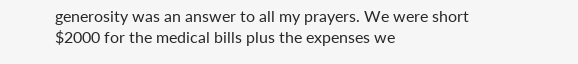generosity was an answer to all my prayers. We were short $2000 for the medical bills plus the expenses we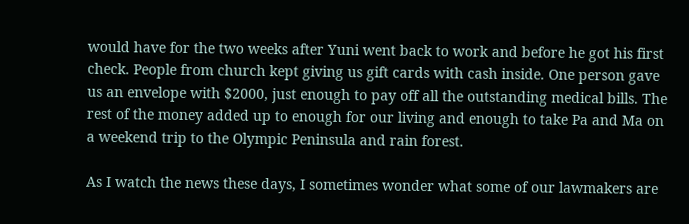would have for the two weeks after Yuni went back to work and before he got his first check. People from church kept giving us gift cards with cash inside. One person gave us an envelope with $2000, just enough to pay off all the outstanding medical bills. The rest of the money added up to enough for our living and enough to take Pa and Ma on a weekend trip to the Olympic Peninsula and rain forest.

As I watch the news these days, I sometimes wonder what some of our lawmakers are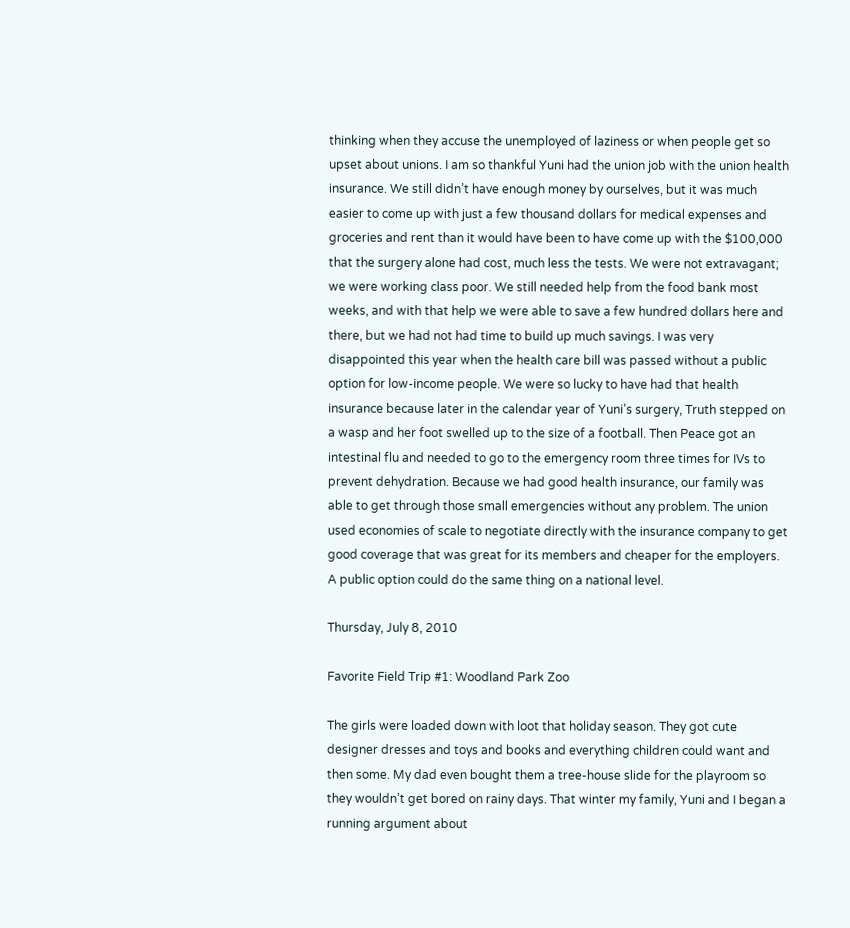thinking when they accuse the unemployed of laziness or when people get so upset about unions. I am so thankful Yuni had the union job with the union health insurance. We still didn’t have enough money by ourselves, but it was much easier to come up with just a few thousand dollars for medical expenses and groceries and rent than it would have been to have come up with the $100,000 that the surgery alone had cost, much less the tests. We were not extravagant; we were working class poor. We still needed help from the food bank most weeks, and with that help we were able to save a few hundred dollars here and there, but we had not had time to build up much savings. I was very disappointed this year when the health care bill was passed without a public option for low-income people. We were so lucky to have had that health insurance because later in the calendar year of Yuni’s surgery, Truth stepped on a wasp and her foot swelled up to the size of a football. Then Peace got an intestinal flu and needed to go to the emergency room three times for IVs to prevent dehydration. Because we had good health insurance, our family was able to get through those small emergencies without any problem. The union used economies of scale to negotiate directly with the insurance company to get good coverage that was great for its members and cheaper for the employers. A public option could do the same thing on a national level.

Thursday, July 8, 2010

Favorite Field Trip #1: Woodland Park Zoo

The girls were loaded down with loot that holiday season. They got cute designer dresses and toys and books and everything children could want and then some. My dad even bought them a tree-house slide for the playroom so they wouldn’t get bored on rainy days. That winter my family, Yuni and I began a running argument about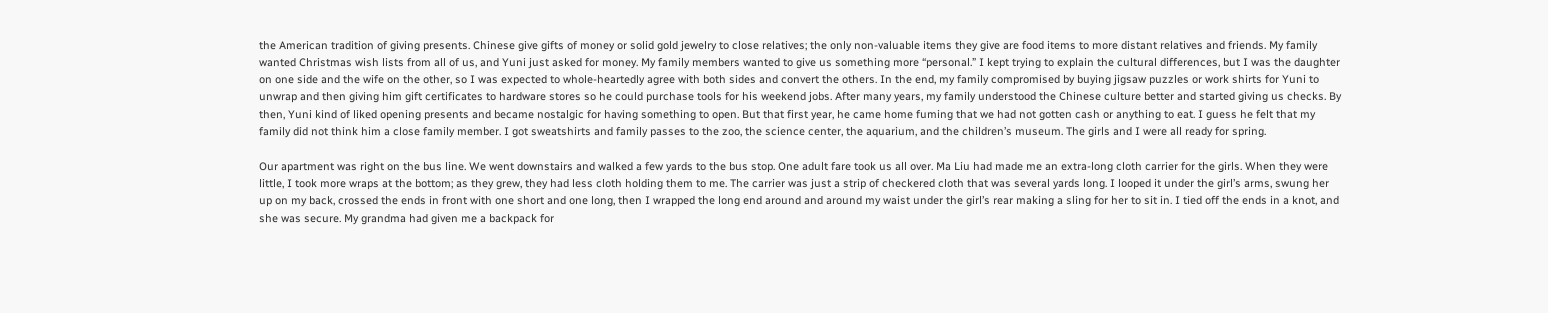the American tradition of giving presents. Chinese give gifts of money or solid gold jewelry to close relatives; the only non-valuable items they give are food items to more distant relatives and friends. My family wanted Christmas wish lists from all of us, and Yuni just asked for money. My family members wanted to give us something more “personal.” I kept trying to explain the cultural differences, but I was the daughter on one side and the wife on the other, so I was expected to whole-heartedly agree with both sides and convert the others. In the end, my family compromised by buying jigsaw puzzles or work shirts for Yuni to unwrap and then giving him gift certificates to hardware stores so he could purchase tools for his weekend jobs. After many years, my family understood the Chinese culture better and started giving us checks. By then, Yuni kind of liked opening presents and became nostalgic for having something to open. But that first year, he came home fuming that we had not gotten cash or anything to eat. I guess he felt that my family did not think him a close family member. I got sweatshirts and family passes to the zoo, the science center, the aquarium, and the children’s museum. The girls and I were all ready for spring.

Our apartment was right on the bus line. We went downstairs and walked a few yards to the bus stop. One adult fare took us all over. Ma Liu had made me an extra-long cloth carrier for the girls. When they were little, I took more wraps at the bottom; as they grew, they had less cloth holding them to me. The carrier was just a strip of checkered cloth that was several yards long. I looped it under the girl’s arms, swung her up on my back, crossed the ends in front with one short and one long, then I wrapped the long end around and around my waist under the girl’s rear making a sling for her to sit in. I tied off the ends in a knot, and she was secure. My grandma had given me a backpack for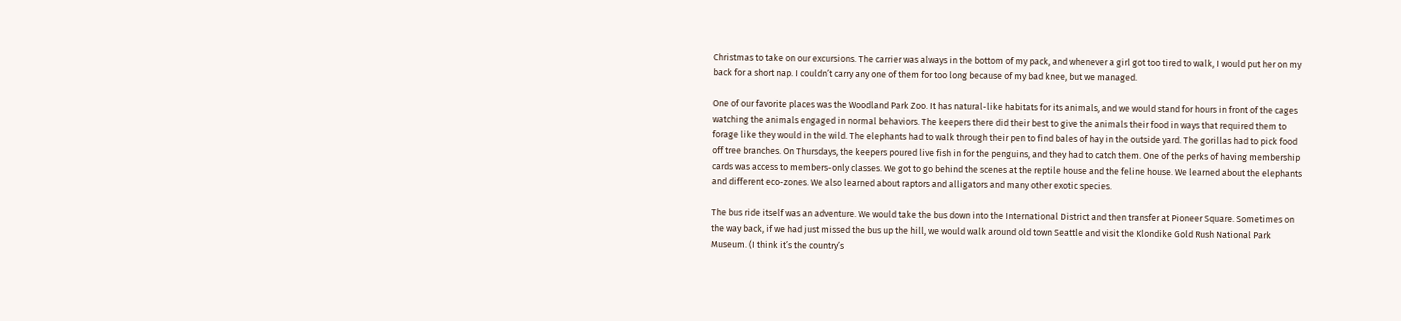Christmas to take on our excursions. The carrier was always in the bottom of my pack, and whenever a girl got too tired to walk, I would put her on my back for a short nap. I couldn’t carry any one of them for too long because of my bad knee, but we managed.

One of our favorite places was the Woodland Park Zoo. It has natural-like habitats for its animals, and we would stand for hours in front of the cages watching the animals engaged in normal behaviors. The keepers there did their best to give the animals their food in ways that required them to forage like they would in the wild. The elephants had to walk through their pen to find bales of hay in the outside yard. The gorillas had to pick food off tree branches. On Thursdays, the keepers poured live fish in for the penguins, and they had to catch them. One of the perks of having membership cards was access to members-only classes. We got to go behind the scenes at the reptile house and the feline house. We learned about the elephants and different eco-zones. We also learned about raptors and alligators and many other exotic species.

The bus ride itself was an adventure. We would take the bus down into the International District and then transfer at Pioneer Square. Sometimes on the way back, if we had just missed the bus up the hill, we would walk around old town Seattle and visit the Klondike Gold Rush National Park Museum. (I think it’s the country’s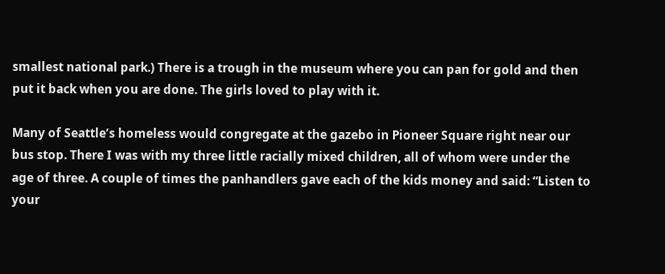smallest national park.) There is a trough in the museum where you can pan for gold and then put it back when you are done. The girls loved to play with it.

Many of Seattle’s homeless would congregate at the gazebo in Pioneer Square right near our bus stop. There I was with my three little racially mixed children, all of whom were under the age of three. A couple of times the panhandlers gave each of the kids money and said: “Listen to your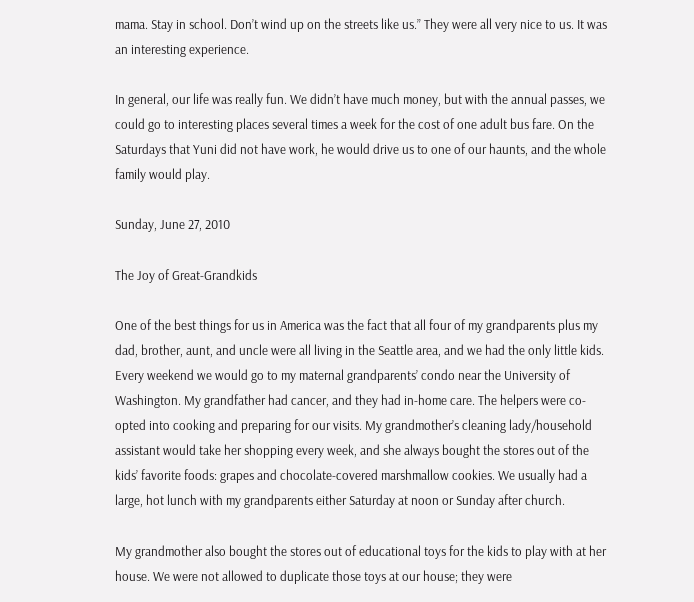mama. Stay in school. Don’t wind up on the streets like us.” They were all very nice to us. It was an interesting experience.

In general, our life was really fun. We didn’t have much money, but with the annual passes, we could go to interesting places several times a week for the cost of one adult bus fare. On the Saturdays that Yuni did not have work, he would drive us to one of our haunts, and the whole family would play.

Sunday, June 27, 2010

The Joy of Great-Grandkids

One of the best things for us in America was the fact that all four of my grandparents plus my dad, brother, aunt, and uncle were all living in the Seattle area, and we had the only little kids. Every weekend we would go to my maternal grandparents’ condo near the University of Washington. My grandfather had cancer, and they had in-home care. The helpers were co-opted into cooking and preparing for our visits. My grandmother’s cleaning lady/household assistant would take her shopping every week, and she always bought the stores out of the kids’ favorite foods: grapes and chocolate-covered marshmallow cookies. We usually had a large, hot lunch with my grandparents either Saturday at noon or Sunday after church.

My grandmother also bought the stores out of educational toys for the kids to play with at her house. We were not allowed to duplicate those toys at our house; they were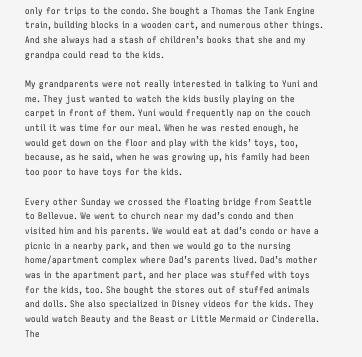only for trips to the condo. She bought a Thomas the Tank Engine train, building blocks in a wooden cart, and numerous other things. And she always had a stash of children’s books that she and my grandpa could read to the kids.

My grandparents were not really interested in talking to Yuni and me. They just wanted to watch the kids busily playing on the carpet in front of them. Yuni would frequently nap on the couch until it was time for our meal. When he was rested enough, he would get down on the floor and play with the kids’ toys, too, because, as he said, when he was growing up, his family had been too poor to have toys for the kids.

Every other Sunday we crossed the floating bridge from Seattle to Bellevue. We went to church near my dad’s condo and then visited him and his parents. We would eat at dad’s condo or have a picnic in a nearby park, and then we would go to the nursing home/apartment complex where Dad’s parents lived. Dad’s mother was in the apartment part, and her place was stuffed with toys for the kids, too. She bought the stores out of stuffed animals and dolls. She also specialized in Disney videos for the kids. They would watch Beauty and the Beast or Little Mermaid or Cinderella. The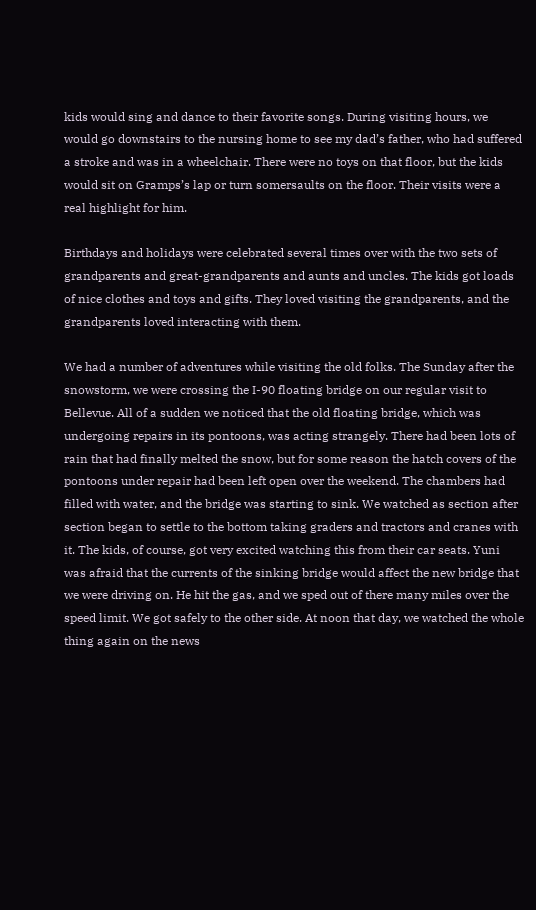kids would sing and dance to their favorite songs. During visiting hours, we would go downstairs to the nursing home to see my dad’s father, who had suffered a stroke and was in a wheelchair. There were no toys on that floor, but the kids would sit on Gramps’s lap or turn somersaults on the floor. Their visits were a real highlight for him.

Birthdays and holidays were celebrated several times over with the two sets of grandparents and great-grandparents and aunts and uncles. The kids got loads of nice clothes and toys and gifts. They loved visiting the grandparents, and the grandparents loved interacting with them.

We had a number of adventures while visiting the old folks. The Sunday after the snowstorm, we were crossing the I-90 floating bridge on our regular visit to Bellevue. All of a sudden we noticed that the old floating bridge, which was undergoing repairs in its pontoons, was acting strangely. There had been lots of rain that had finally melted the snow, but for some reason the hatch covers of the pontoons under repair had been left open over the weekend. The chambers had filled with water, and the bridge was starting to sink. We watched as section after section began to settle to the bottom taking graders and tractors and cranes with it. The kids, of course, got very excited watching this from their car seats. Yuni was afraid that the currents of the sinking bridge would affect the new bridge that we were driving on. He hit the gas, and we sped out of there many miles over the speed limit. We got safely to the other side. At noon that day, we watched the whole thing again on the news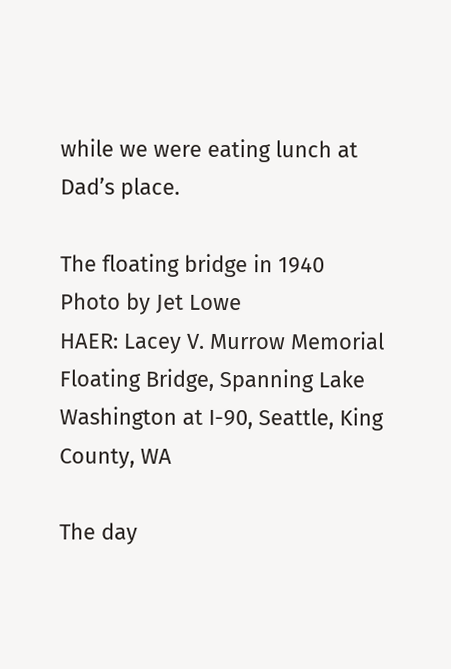while we were eating lunch at Dad’s place.

The floating bridge in 1940
Photo by Jet Lowe
HAER: Lacey V. Murrow Memorial Floating Bridge, Spanning Lake Washington at I-90, Seattle, King County, WA

The day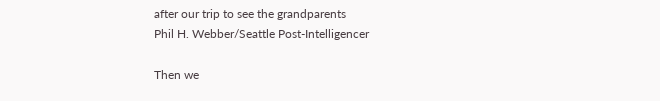after our trip to see the grandparents
Phil H. Webber/Seattle Post-Intelligencer

Then we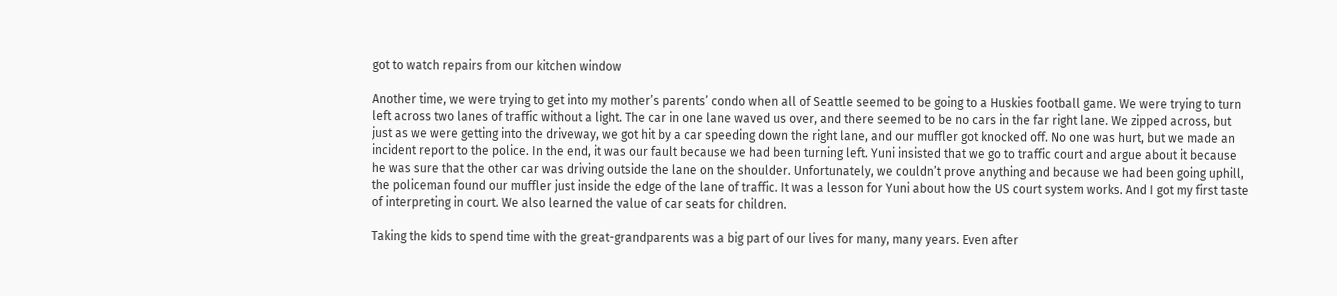got to watch repairs from our kitchen window

Another time, we were trying to get into my mother’s parents’ condo when all of Seattle seemed to be going to a Huskies football game. We were trying to turn left across two lanes of traffic without a light. The car in one lane waved us over, and there seemed to be no cars in the far right lane. We zipped across, but just as we were getting into the driveway, we got hit by a car speeding down the right lane, and our muffler got knocked off. No one was hurt, but we made an incident report to the police. In the end, it was our fault because we had been turning left. Yuni insisted that we go to traffic court and argue about it because he was sure that the other car was driving outside the lane on the shoulder. Unfortunately, we couldn’t prove anything and because we had been going uphill, the policeman found our muffler just inside the edge of the lane of traffic. It was a lesson for Yuni about how the US court system works. And I got my first taste of interpreting in court. We also learned the value of car seats for children.

Taking the kids to spend time with the great-grandparents was a big part of our lives for many, many years. Even after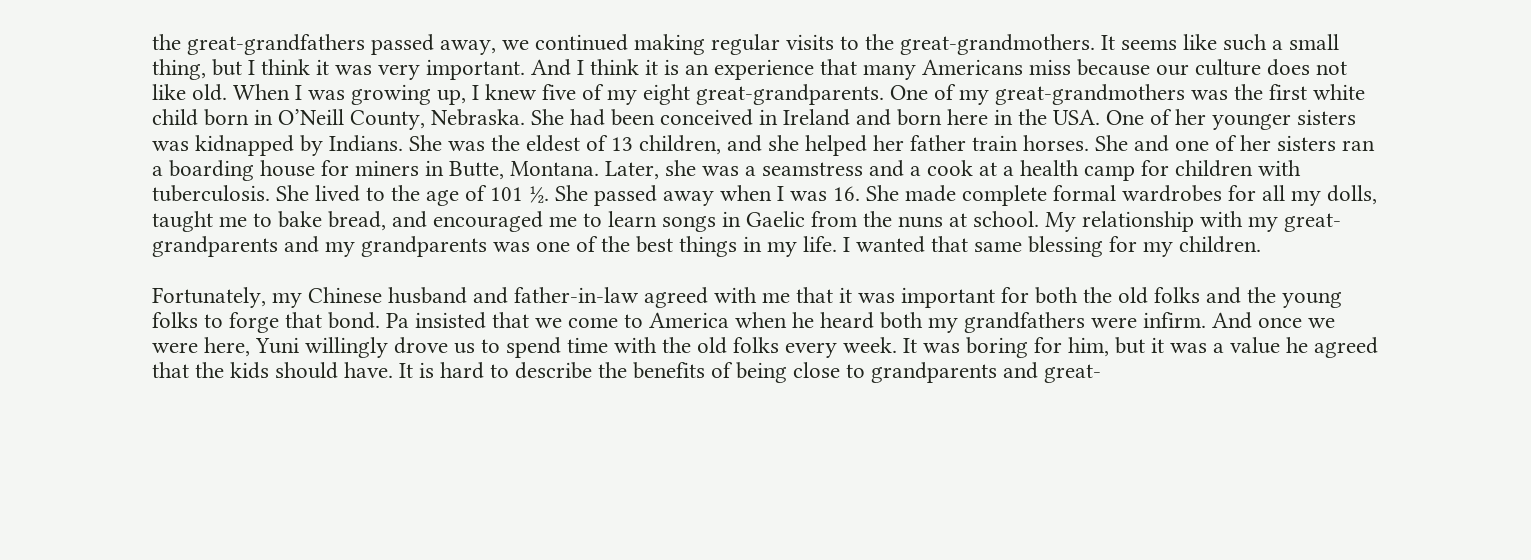the great-grandfathers passed away, we continued making regular visits to the great-grandmothers. It seems like such a small thing, but I think it was very important. And I think it is an experience that many Americans miss because our culture does not like old. When I was growing up, I knew five of my eight great-grandparents. One of my great-grandmothers was the first white child born in O’Neill County, Nebraska. She had been conceived in Ireland and born here in the USA. One of her younger sisters was kidnapped by Indians. She was the eldest of 13 children, and she helped her father train horses. She and one of her sisters ran a boarding house for miners in Butte, Montana. Later, she was a seamstress and a cook at a health camp for children with tuberculosis. She lived to the age of 101 ½. She passed away when I was 16. She made complete formal wardrobes for all my dolls, taught me to bake bread, and encouraged me to learn songs in Gaelic from the nuns at school. My relationship with my great-grandparents and my grandparents was one of the best things in my life. I wanted that same blessing for my children.

Fortunately, my Chinese husband and father-in-law agreed with me that it was important for both the old folks and the young folks to forge that bond. Pa insisted that we come to America when he heard both my grandfathers were infirm. And once we were here, Yuni willingly drove us to spend time with the old folks every week. It was boring for him, but it was a value he agreed that the kids should have. It is hard to describe the benefits of being close to grandparents and great-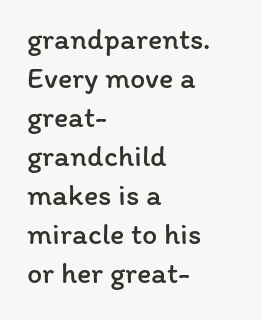grandparents. Every move a great-grandchild makes is a miracle to his or her great-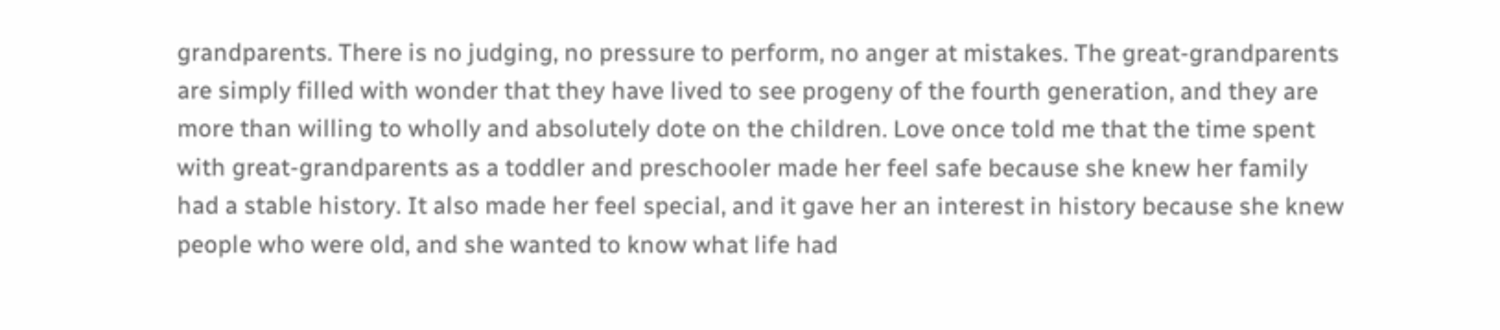grandparents. There is no judging, no pressure to perform, no anger at mistakes. The great-grandparents are simply filled with wonder that they have lived to see progeny of the fourth generation, and they are more than willing to wholly and absolutely dote on the children. Love once told me that the time spent with great-grandparents as a toddler and preschooler made her feel safe because she knew her family had a stable history. It also made her feel special, and it gave her an interest in history because she knew people who were old, and she wanted to know what life had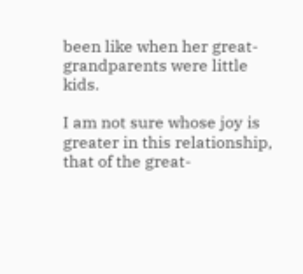been like when her great-grandparents were little kids.

I am not sure whose joy is greater in this relationship, that of the great-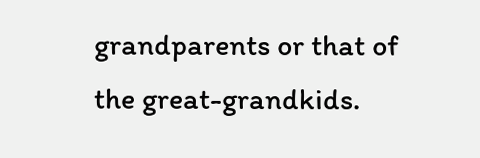grandparents or that of the great-grandkids.